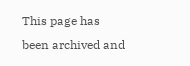This page has been archived and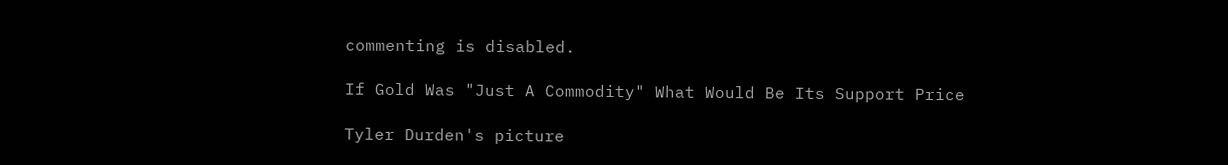commenting is disabled.

If Gold Was "Just A Commodity" What Would Be Its Support Price

Tyler Durden's picture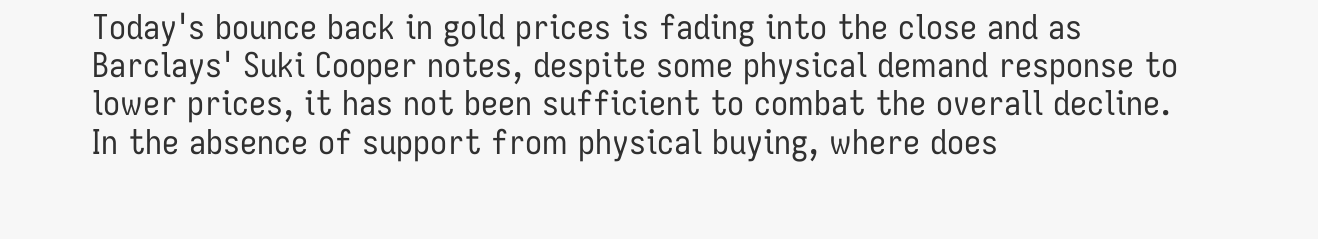Today's bounce back in gold prices is fading into the close and as Barclays' Suki Cooper notes, despite some physical demand response to lower prices, it has not been sufficient to combat the overall decline. In the absence of support from physical buying, where does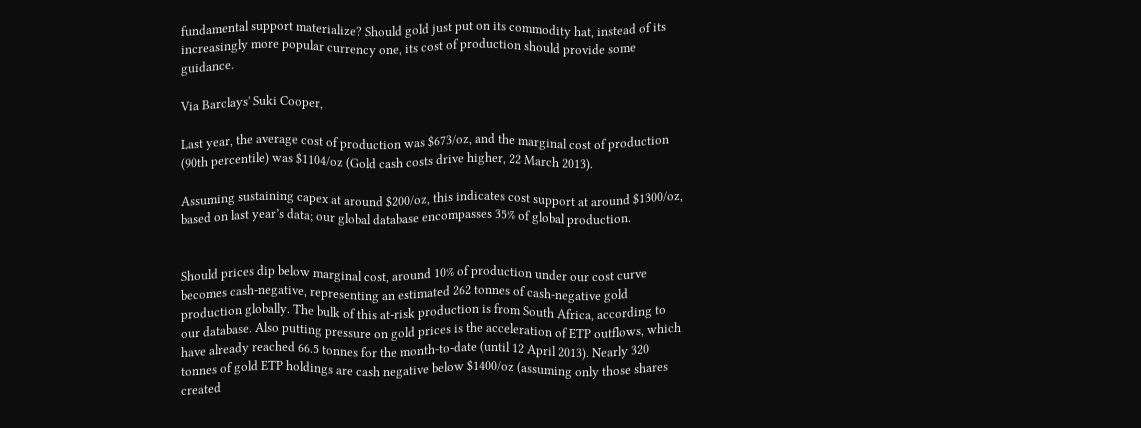fundamental support materialize? Should gold just put on its commodity hat, instead of its increasingly more popular currency one, its cost of production should provide some guidance.

Via Barclays' Suki Cooper,

Last year, the average cost of production was $673/oz, and the marginal cost of production (90th percentile) was $1104/oz (Gold cash costs drive higher, 22 March 2013).

Assuming sustaining capex at around $200/oz, this indicates cost support at around $1300/oz, based on last year’s data; our global database encompasses 35% of global production.


Should prices dip below marginal cost, around 10% of production under our cost curve becomes cash-negative, representing an estimated 262 tonnes of cash-negative gold production globally. The bulk of this at-risk production is from South Africa, according to our database. Also putting pressure on gold prices is the acceleration of ETP outflows, which have already reached 66.5 tonnes for the month-to-date (until 12 April 2013). Nearly 320 tonnes of gold ETP holdings are cash negative below $1400/oz (assuming only those shares created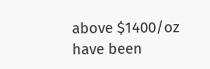above $1400/oz have been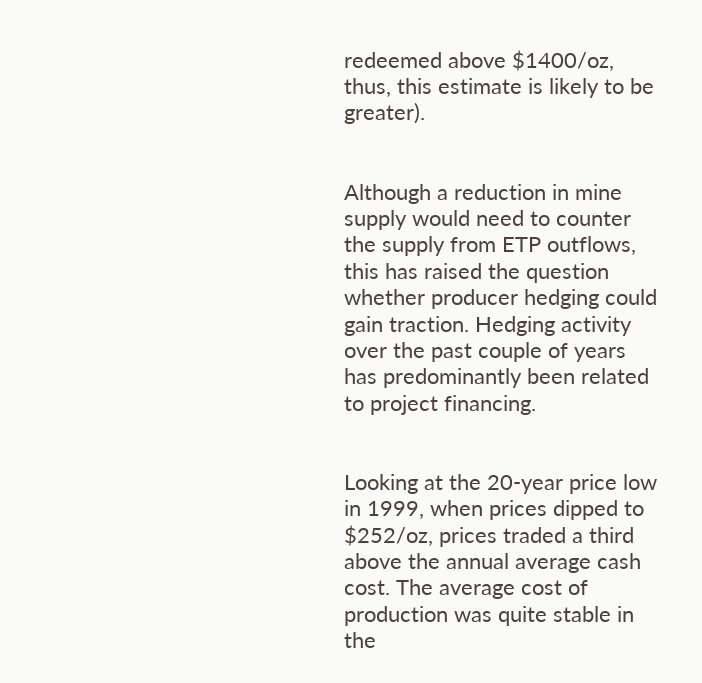redeemed above $1400/oz, thus, this estimate is likely to be greater).


Although a reduction in mine supply would need to counter the supply from ETP outflows, this has raised the question whether producer hedging could gain traction. Hedging activity over the past couple of years has predominantly been related to project financing.


Looking at the 20-year price low in 1999, when prices dipped to $252/oz, prices traded a third above the annual average cash cost. The average cost of production was quite stable in the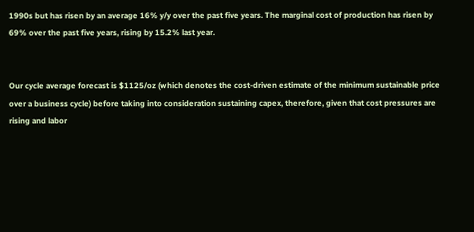1990s but has risen by an average 16% y/y over the past five years. The marginal cost of production has risen by 69% over the past five years, rising by 15.2% last year.


Our cycle average forecast is $1125/oz (which denotes the cost-driven estimate of the minimum sustainable price over a business cycle) before taking into consideration sustaining capex, therefore, given that cost pressures are rising and labor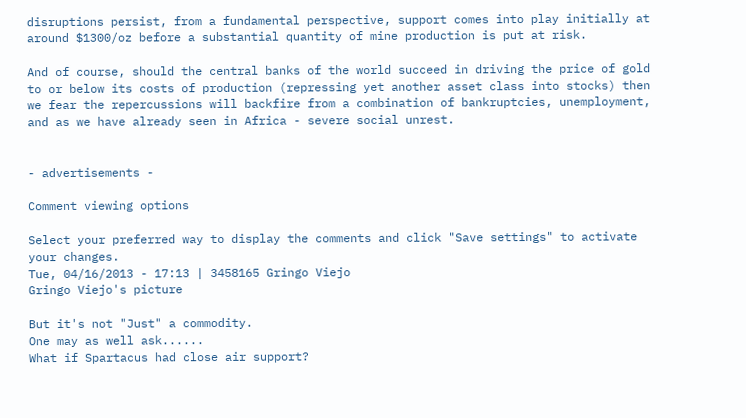disruptions persist, from a fundamental perspective, support comes into play initially at around $1300/oz before a substantial quantity of mine production is put at risk.

And of course, should the central banks of the world succeed in driving the price of gold to or below its costs of production (repressing yet another asset class into stocks) then we fear the repercussions will backfire from a combination of bankruptcies, unemployment, and as we have already seen in Africa - severe social unrest.


- advertisements -

Comment viewing options

Select your preferred way to display the comments and click "Save settings" to activate your changes.
Tue, 04/16/2013 - 17:13 | 3458165 Gringo Viejo
Gringo Viejo's picture

But it's not "Just" a commodity.
One may as well ask......
What if Spartacus had close air support?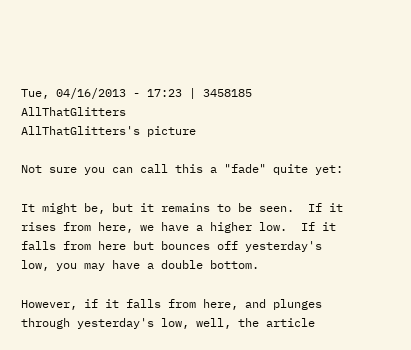Tue, 04/16/2013 - 17:23 | 3458185 AllThatGlitters
AllThatGlitters's picture

Not sure you can call this a "fade" quite yet:

It might be, but it remains to be seen.  If it rises from here, we have a higher low.  If it falls from here but bounces off yesterday's low, you may have a double bottom.

However, if it falls from here, and plunges through yesterday's low, well, the article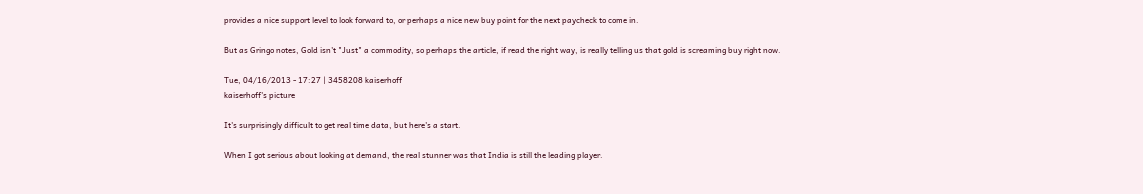provides a nice support level to look forward to, or perhaps a nice new buy point for the next paycheck to come in.

But as Gringo notes, Gold isn't "Just" a commodity, so perhaps the article, if read the right way, is really telling us that gold is screaming buy right now.

Tue, 04/16/2013 - 17:27 | 3458208 kaiserhoff
kaiserhoff's picture

It's surprisingly difficult to get real time data, but here's a start.

When I got serious about looking at demand, the real stunner was that India is still the leading player.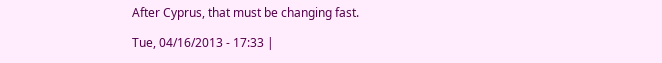After Cyprus, that must be changing fast.

Tue, 04/16/2013 - 17:33 |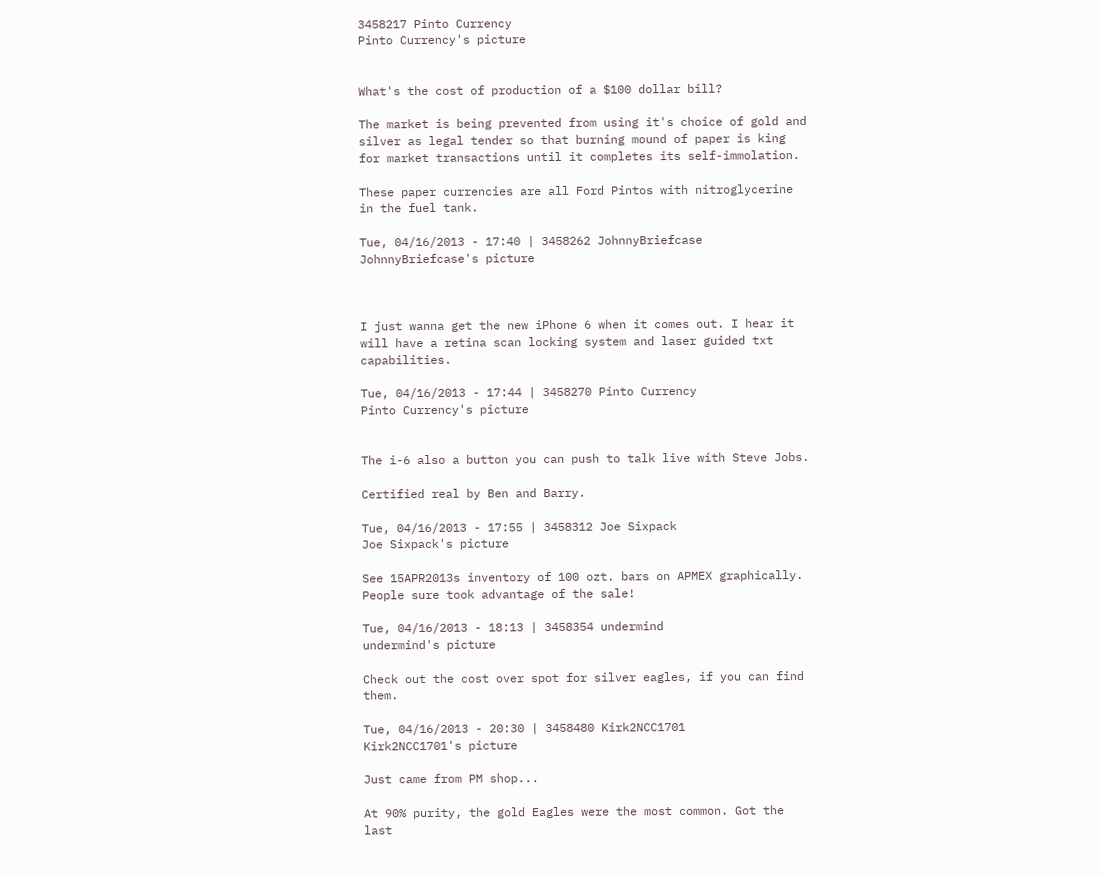3458217 Pinto Currency
Pinto Currency's picture


What's the cost of production of a $100 dollar bill?

The market is being prevented from using it's choice of gold and silver as legal tender so that burning mound of paper is king for market transactions until it completes its self-immolation.

These paper currencies are all Ford Pintos with nitroglycerine in the fuel tank.

Tue, 04/16/2013 - 17:40 | 3458262 JohnnyBriefcase
JohnnyBriefcase's picture



I just wanna get the new iPhone 6 when it comes out. I hear it will have a retina scan locking system and laser guided txt capabilities.

Tue, 04/16/2013 - 17:44 | 3458270 Pinto Currency
Pinto Currency's picture


The i-6 also a button you can push to talk live with Steve Jobs.

Certified real by Ben and Barry.

Tue, 04/16/2013 - 17:55 | 3458312 Joe Sixpack
Joe Sixpack's picture

See 15APR2013s inventory of 100 ozt. bars on APMEX graphically. People sure took advantage of the sale!

Tue, 04/16/2013 - 18:13 | 3458354 undermind
undermind's picture

Check out the cost over spot for silver eagles, if you can find them.

Tue, 04/16/2013 - 20:30 | 3458480 Kirk2NCC1701
Kirk2NCC1701's picture

Just came from PM shop...

At 90% purity, the gold Eagles were the most common. Got the last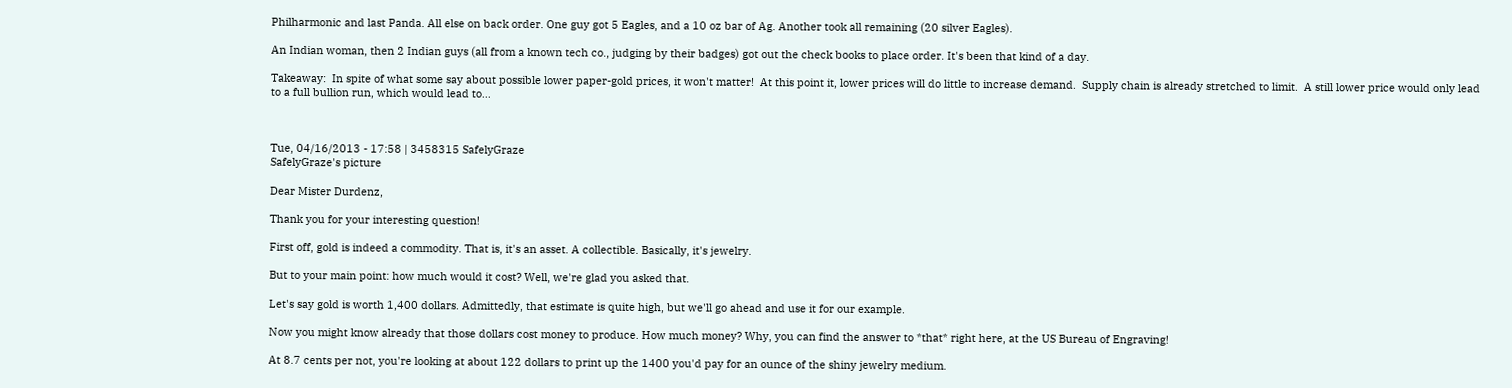Philharmonic and last Panda. All else on back order. One guy got 5 Eagles, and a 10 oz bar of Ag. Another took all remaining (20 silver Eagles).

An Indian woman, then 2 Indian guys (all from a known tech co., judging by their badges) got out the check books to place order. It's been that kind of a day.

Takeaway:  In spite of what some say about possible lower paper-gold prices, it won't matter!  At this point it, lower prices will do little to increase demand.  Supply chain is already stretched to limit.  A still lower price would only lead to a full bullion run, which would lead to...



Tue, 04/16/2013 - 17:58 | 3458315 SafelyGraze
SafelyGraze's picture

Dear Mister Durdenz,

Thank you for your interesting question!

First off, gold is indeed a commodity. That is, it's an asset. A collectible. Basically, it's jewelry.

But to your main point: how much would it cost? Well, we're glad you asked that.

Let's say gold is worth 1,400 dollars. Admittedly, that estimate is quite high, but we'll go ahead and use it for our example.

Now you might know already that those dollars cost money to produce. How much money? Why, you can find the answer to *that* right here, at the US Bureau of Engraving!

At 8.7 cents per not, you're looking at about 122 dollars to print up the 1400 you'd pay for an ounce of the shiny jewelry medium.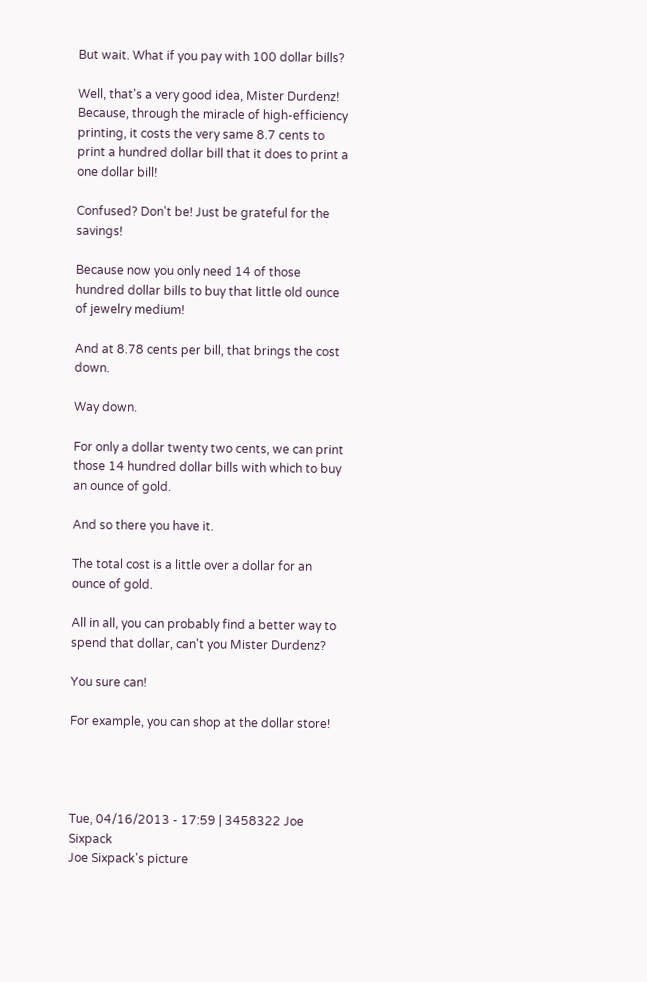But wait. What if you pay with 100 dollar bills?

Well, that's a very good idea, Mister Durdenz! Because, through the miracle of high-efficiency printing, it costs the very same 8.7 cents to print a hundred dollar bill that it does to print a one dollar bill!

Confused? Don't be! Just be grateful for the savings!

Because now you only need 14 of those hundred dollar bills to buy that little old ounce of jewelry medium!

And at 8.78 cents per bill, that brings the cost down.

Way down.

For only a dollar twenty two cents, we can print those 14 hundred dollar bills with which to buy an ounce of gold.

And so there you have it.

The total cost is a little over a dollar for an ounce of gold.

All in all, you can probably find a better way to spend that dollar, can't you Mister Durdenz?

You sure can!

For example, you can shop at the dollar store!




Tue, 04/16/2013 - 17:59 | 3458322 Joe Sixpack
Joe Sixpack's picture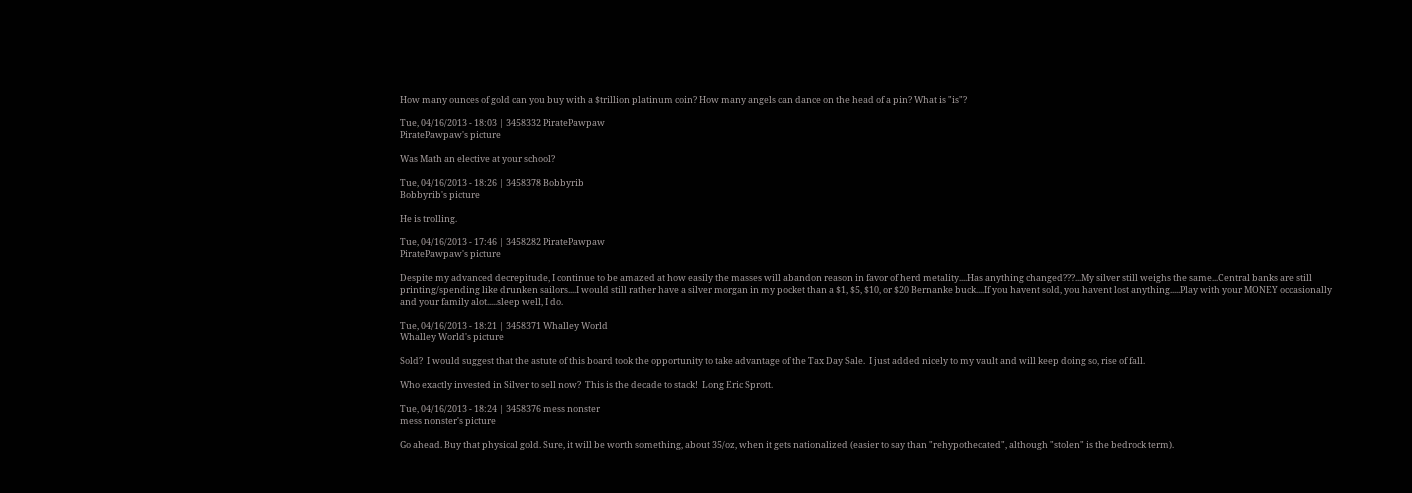How many ounces of gold can you buy with a $trillion platinum coin? How many angels can dance on the head of a pin? What is "is"?

Tue, 04/16/2013 - 18:03 | 3458332 PiratePawpaw
PiratePawpaw's picture

Was Math an elective at your school?

Tue, 04/16/2013 - 18:26 | 3458378 Bobbyrib
Bobbyrib's picture

He is trolling.

Tue, 04/16/2013 - 17:46 | 3458282 PiratePawpaw
PiratePawpaw's picture

Despite my advanced decrepitude, I continue to be amazed at how easily the masses will abandon reason in favor of herd metality....Has anything changed???...My silver still weighs the same...Central banks are still printing/spending like drunken sailors....I would still rather have a silver morgan in my pocket than a $1, $5, $10, or $20 Bernanke buck....If you havent sold, you havent lost anything.....Play with your MONEY occasionally and your family alot.....sleep well, I do.

Tue, 04/16/2013 - 18:21 | 3458371 Whalley World
Whalley World's picture

Sold?  I would suggest that the astute of this board took the opportunity to take advantage of the Tax Day Sale.  I just added nicely to my vault and will keep doing so, rise of fall.

Who exactly invested in Silver to sell now?  This is the decade to stack!  Long Eric Sprott.

Tue, 04/16/2013 - 18:24 | 3458376 mess nonster
mess nonster's picture

Go ahead. Buy that physical gold. Sure, it will be worth something, about 35/oz, when it gets nationalized (easier to say than "rehypothecated", although "stolen" is the bedrock term).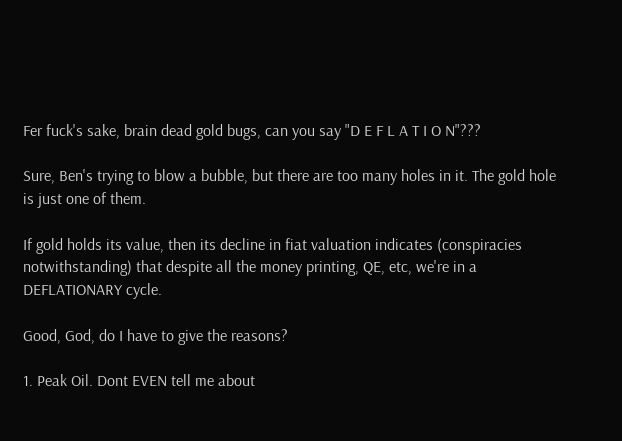Fer fuck's sake, brain dead gold bugs, can you say "D E F L A T I O N"???

Sure, Ben's trying to blow a bubble, but there are too many holes in it. The gold hole is just one of them.

If gold holds its value, then its decline in fiat valuation indicates (conspiracies notwithstanding) that despite all the money printing, QE, etc, we're in a DEFLATIONARY cycle.

Good, God, do I have to give the reasons?

1. Peak Oil. Dont EVEN tell me about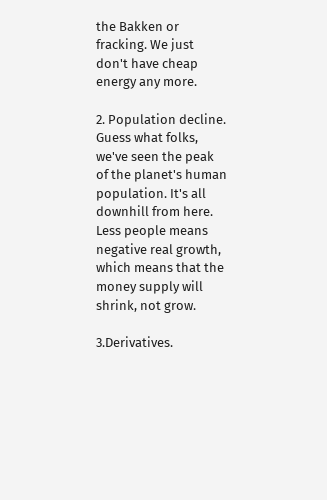the Bakken or fracking. We just don't have cheap energy any more.

2. Population decline. Guess what folks, we've seen the peak of the planet's human population. It's all downhill from here. Less people means negative real growth, which means that the money supply will shrink, not grow.

3.Derivatives.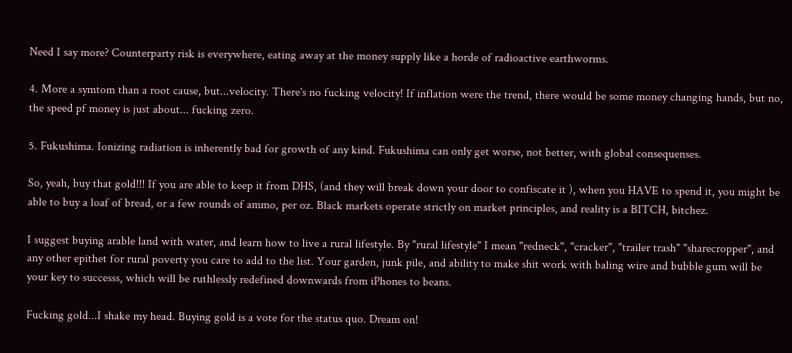Need I say more? Counterparty risk is everywhere, eating away at the money supply like a horde of radioactive earthworms.

4. More a symtom than a root cause, but...velocity. There's no fucking velocity! If inflation were the trend, there would be some money changing hands, but no, the speed pf money is just about... fucking zero.

5. Fukushima. Ionizing radiation is inherently bad for growth of any kind. Fukushima can only get worse, not better, with global consequenses.

So, yeah, buy that gold!!! If you are able to keep it from DHS, (and they will break down your door to confiscate it ), when you HAVE to spend it, you might be able to buy a loaf of bread, or a few rounds of ammo, per oz. Black markets operate strictly on market principles, and reality is a BITCH, bitchez.

I suggest buying arable land with water, and learn how to live a rural lifestyle. By "rural lifestyle" I mean "redneck", "cracker", "trailer trash" "sharecropper", and any other epithet for rural poverty you care to add to the list. Your garden, junk pile, and ability to make shit work with baling wire and bubble gum will be your key to successs, which will be ruthlessly redefined downwards from iPhones to beans.

Fucking gold...I shake my head. Buying gold is a vote for the status quo. Dream on!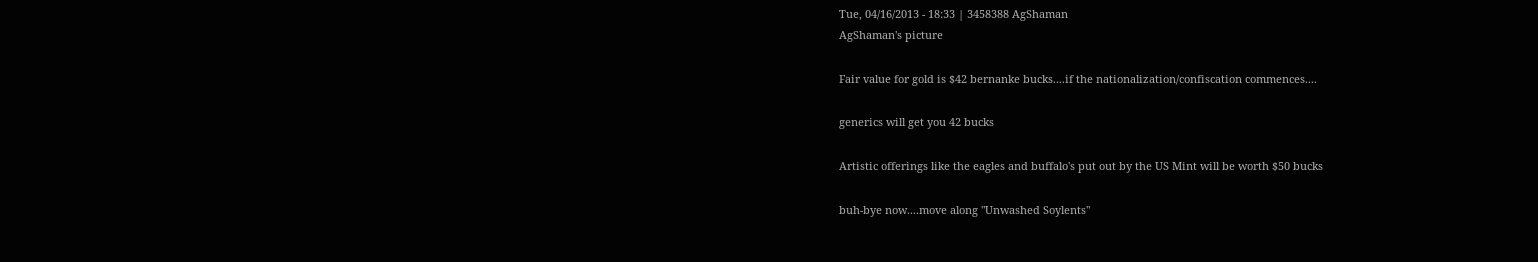Tue, 04/16/2013 - 18:33 | 3458388 AgShaman
AgShaman's picture

Fair value for gold is $42 bernanke bucks....if the nationalization/confiscation commences....

generics will get you 42 bucks

Artistic offerings like the eagles and buffalo's put out by the US Mint will be worth $50 bucks

buh-bye now....move along "Unwashed Soylents"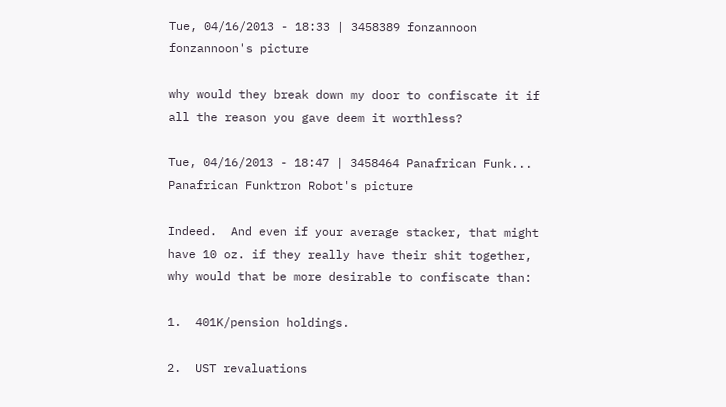Tue, 04/16/2013 - 18:33 | 3458389 fonzannoon
fonzannoon's picture

why would they break down my door to confiscate it if all the reason you gave deem it worthless?

Tue, 04/16/2013 - 18:47 | 3458464 Panafrican Funk...
Panafrican Funktron Robot's picture

Indeed.  And even if your average stacker, that might have 10 oz. if they really have their shit together, why would that be more desirable to confiscate than:

1.  401K/pension holdings.

2.  UST revaluations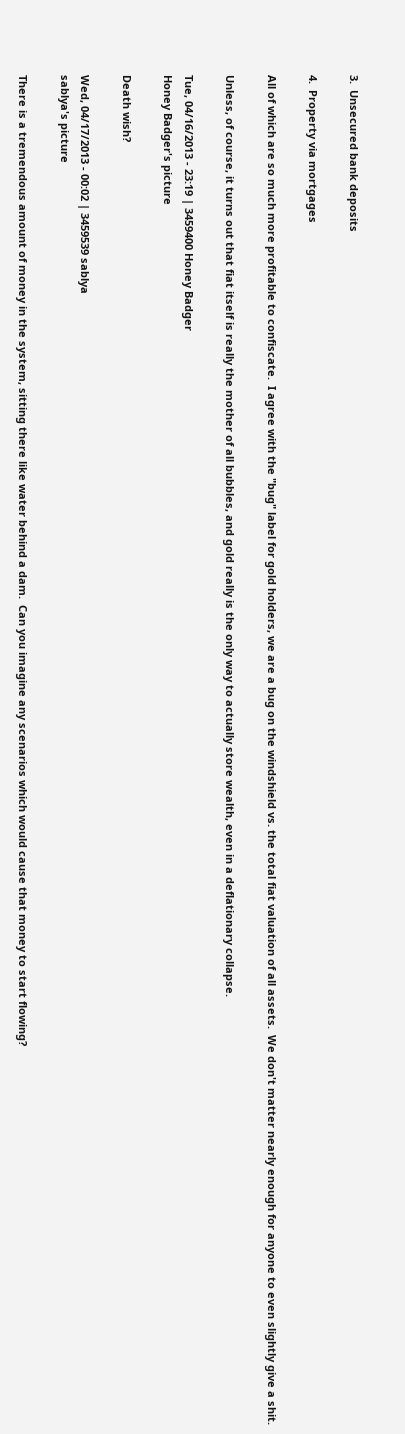3.  Unsecured bank deposits

4.  Property via mortgages

All of which are so much more profitable to confiscate.  I agree with the "bug" label for gold holders, we are a bug on the windshield vs. the total fiat valuation of all assets.  We don't matter nearly enough for anyone to even slightly give a shit.

Unless, of course, it turns out that fiat itself is really the mother of all bubbles, and gold really is the only way to actually store wealth, even in a deflationary collapse.

Tue, 04/16/2013 - 23:19 | 3459400 Honey Badger
Honey Badger's picture

Death wish?

Wed, 04/17/2013 - 00:02 | 3459539 sablya
sablya's picture

There is a tremendous amount of money in the system, sitting there like water behind a dam.  Can you imagine any scenarios which would cause that money to start flowing?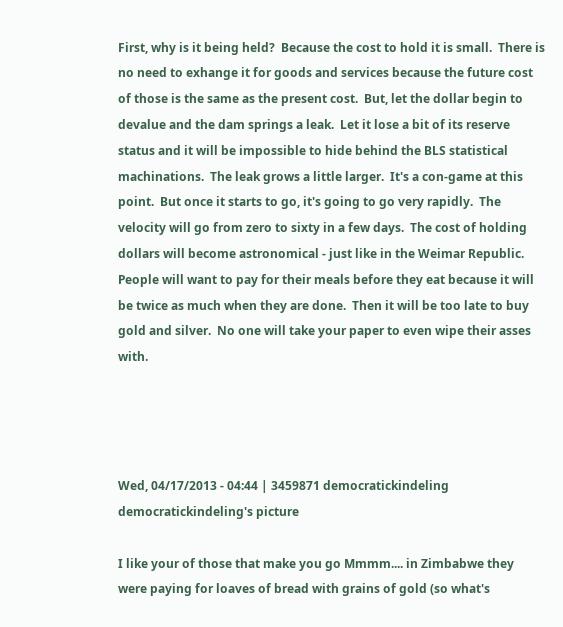First, why is it being held?  Because the cost to hold it is small.  There is no need to exhange it for goods and services because the future cost of those is the same as the present cost.  But, let the dollar begin to devalue and the dam springs a leak.  Let it lose a bit of its reserve status and it will be impossible to hide behind the BLS statistical machinations.  The leak grows a little larger.  It's a con-game at this point.  But once it starts to go, it's going to go very rapidly.  The velocity will go from zero to sixty in a few days.  The cost of holding dollars will become astronomical - just like in the Weimar Republic.  People will want to pay for their meals before they eat because it will be twice as much when they are done.  Then it will be too late to buy gold and silver.  No one will take your paper to even wipe their asses with.




Wed, 04/17/2013 - 04:44 | 3459871 democratickindeling
democratickindeling's picture

I like your of those that make you go Mmmm.... in Zimbabwe they were paying for loaves of bread with grains of gold (so what's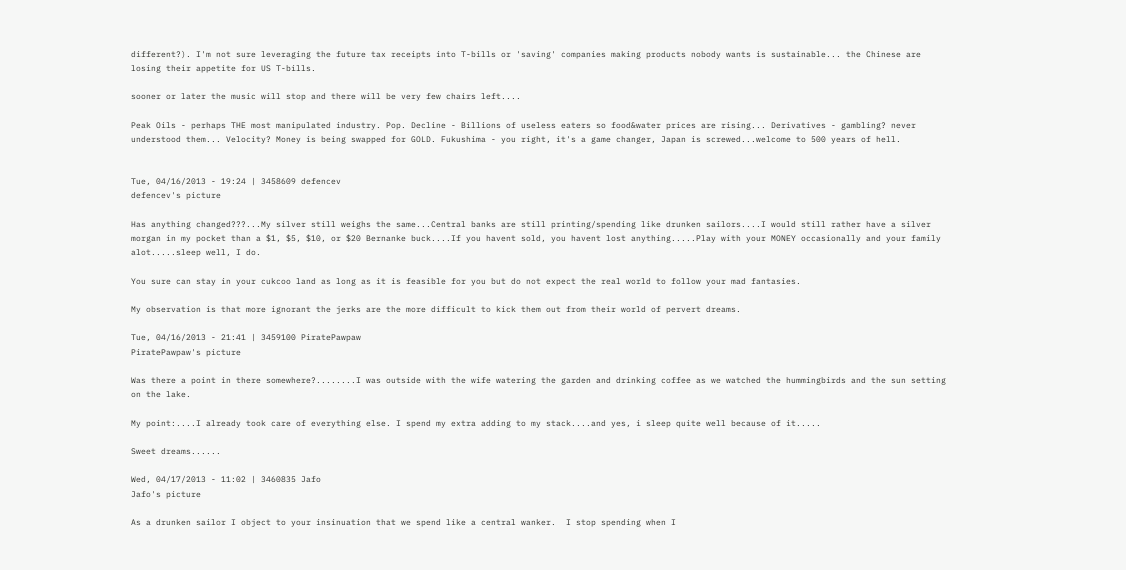different?). I'm not sure leveraging the future tax receipts into T-bills or 'saving' companies making products nobody wants is sustainable... the Chinese are losing their appetite for US T-bills.

sooner or later the music will stop and there will be very few chairs left....

Peak Oils - perhaps THE most manipulated industry. Pop. Decline - Billions of useless eaters so food&water prices are rising... Derivatives - gambling? never understood them... Velocity? Money is being swapped for GOLD. Fukushima - you right, it's a game changer, Japan is screwed...welcome to 500 years of hell.


Tue, 04/16/2013 - 19:24 | 3458609 defencev
defencev's picture

Has anything changed???...My silver still weighs the same...Central banks are still printing/spending like drunken sailors....I would still rather have a silver morgan in my pocket than a $1, $5, $10, or $20 Bernanke buck....If you havent sold, you havent lost anything.....Play with your MONEY occasionally and your family alot.....sleep well, I do.

You sure can stay in your cukcoo land as long as it is feasible for you but do not expect the real world to follow your mad fantasies.

My observation is that more ignorant the jerks are the more difficult to kick them out from their world of pervert dreams.

Tue, 04/16/2013 - 21:41 | 3459100 PiratePawpaw
PiratePawpaw's picture

Was there a point in there somewhere?........I was outside with the wife watering the garden and drinking coffee as we watched the hummingbirds and the sun setting on the lake.

My point:....I already took care of everything else. I spend my extra adding to my stack....and yes, i sleep quite well because of it.....

Sweet dreams......

Wed, 04/17/2013 - 11:02 | 3460835 Jafo
Jafo's picture

As a drunken sailor I object to your insinuation that we spend like a central wanker.  I stop spending when I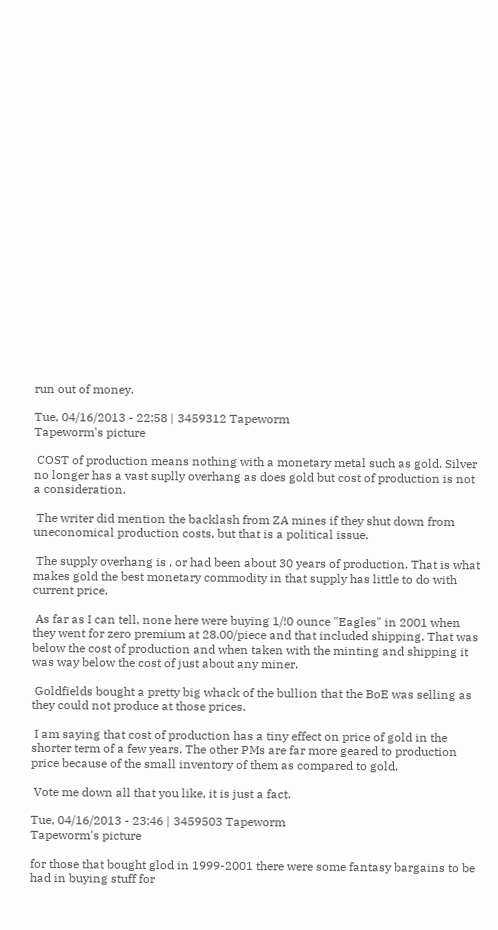run out of money.

Tue, 04/16/2013 - 22:58 | 3459312 Tapeworm
Tapeworm's picture

 COST of production means nothing with a monetary metal such as gold. Silver no longer has a vast suplly overhang as does gold but cost of production is not a consideration.

 The writer did mention the backlash from ZA mines if they shut down from uneconomical production costs, but that is a political issue.

 The supply overhang is , or had been about 30 years of production. That is what makes gold the best monetary commodity in that supply has little to do with current price.

 As far as I can tell, none here were buying 1/!0 ounce "Eagles" in 2001 when they went for zero premium at 28.00/piece and that included shipping. That was below the cost of production and when taken with the minting and shipping it was way below the cost of just about any miner.

 Goldfields bought a pretty big whack of the bullion that the BoE was selling as they could not produce at those prices.

 I am saying that cost of production has a tiny effect on price of gold in the shorter term of a few years. The other PMs are far more geared to production price because of the small inventory of them as compared to gold.

 Vote me down all that you like, it is just a fact.

Tue, 04/16/2013 - 23:46 | 3459503 Tapeworm
Tapeworm's picture

for those that bought glod in 1999-2001 there were some fantasy bargains to be had in buying stuff for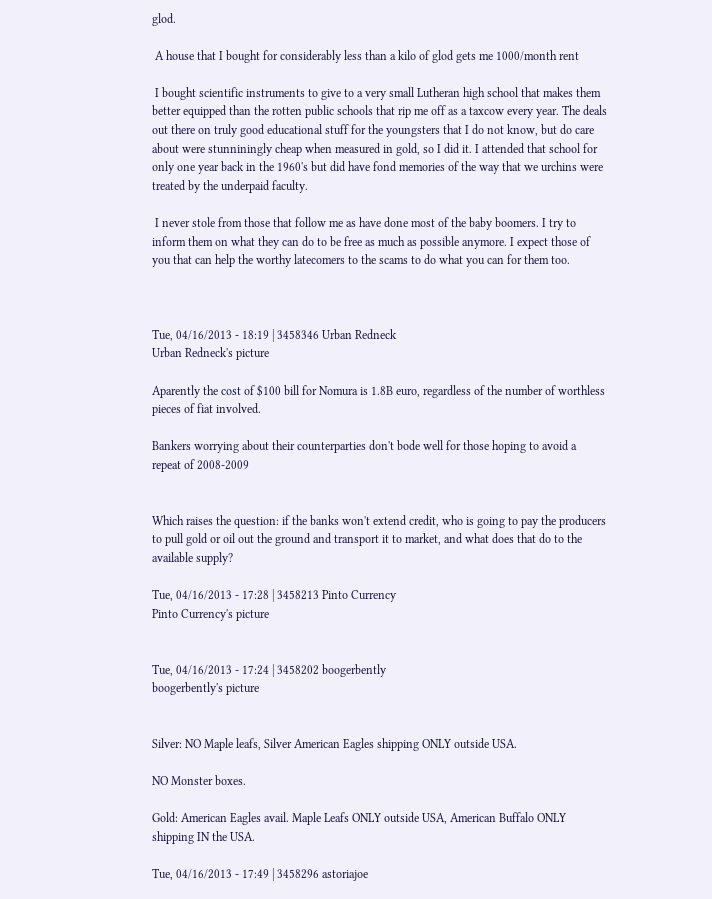glod.

 A house that I bought for considerably less than a kilo of glod gets me 1000/month rent

 I bought scientific instruments to give to a very small Lutheran high school that makes them better equipped than the rotten public schools that rip me off as a taxcow every year. The deals out there on truly good educational stuff for the youngsters that I do not know, but do care about were stunniningly cheap when measured in gold, so I did it. I attended that school for only one year back in the 1960's but did have fond memories of the way that we urchins were treated by the underpaid faculty.

 I never stole from those that follow me as have done most of the baby boomers. I try to inform them on what they can do to be free as much as possible anymore. I expect those of you that can help the worthy latecomers to the scams to do what you can for them too.



Tue, 04/16/2013 - 18:19 | 3458346 Urban Redneck
Urban Redneck's picture

Aparently the cost of $100 bill for Nomura is 1.8B euro, regardless of the number of worthless pieces of fiat involved.

Bankers worrying about their counterparties don't bode well for those hoping to avoid a repeat of 2008-2009


Which raises the question: if the banks won't extend credit, who is going to pay the producers to pull gold or oil out the ground and transport it to market, and what does that do to the available supply?

Tue, 04/16/2013 - 17:28 | 3458213 Pinto Currency
Pinto Currency's picture


Tue, 04/16/2013 - 17:24 | 3458202 boogerbently
boogerbently's picture


Silver: NO Maple leafs, Silver American Eagles shipping ONLY outside USA.

NO Monster boxes.

Gold: American Eagles avail. Maple Leafs ONLY outside USA, American Buffalo ONLY shipping IN the USA.

Tue, 04/16/2013 - 17:49 | 3458296 astoriajoe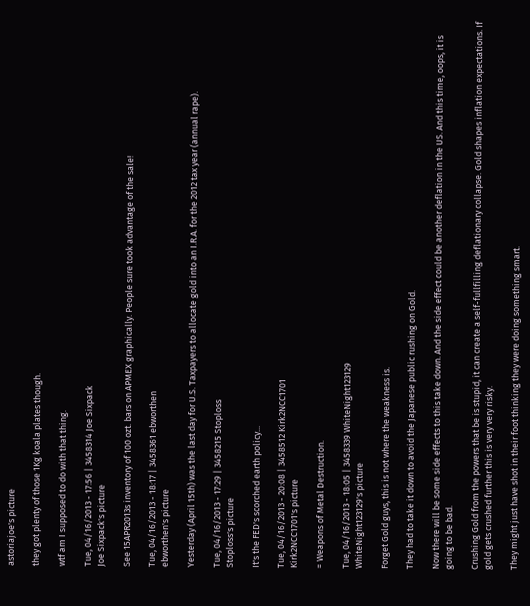astoriajoe's picture

they got plenty of those 1Kg koala plates though.

wtf am I supposed to do with that thing.

Tue, 04/16/2013 - 17:56 | 3458314 Joe Sixpack
Joe Sixpack's picture

See 15APR2013s inventory of 100 ozt. bars on APMEX graphically. People sure took advantage of the sale!

Tue, 04/16/2013 - 18:17 | 3458361 ebworthen
ebworthen's picture

Yesterday (April 15th) was the last day for U.S. Taxpayers to allocate gold into an I.R.A. for the 2012 tax year (annual rape).

Tue, 04/16/2013 - 17:29 | 3458215 Stoploss
Stoploss's picture

It's the FED's scorched earth policy...

Tue, 04/16/2013 - 20:08 | 3458512 Kirk2NCC1701
Kirk2NCC1701's picture

= Weapons of Metal Destruction.

Tue, 04/16/2013 - 18:05 | 3458339 WhiteNight123129
WhiteNight123129's picture

Forget Gold guys, this is not where the weakness is.

They had to take it down to avoid the Japanese public rushing on Gold.

Now there will be some side effects to this take down. And the side effect could be another deflation in the US. And this time, oops, it is going to be bad.

Crushing Gold from the powers that be is stupid, it can create a self-fullfilling deflationary collapse. Gold shapes inflation expectations. If gold gets crushed further this is very very risky.

They might just have shot in their foot thinking they were doing something smart.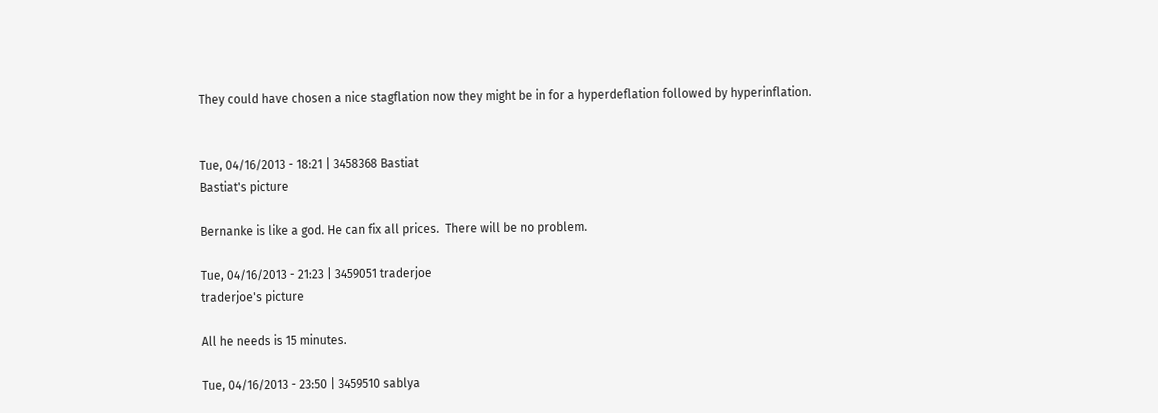They could have chosen a nice stagflation now they might be in for a hyperdeflation followed by hyperinflation.


Tue, 04/16/2013 - 18:21 | 3458368 Bastiat
Bastiat's picture

Bernanke is like a god. He can fix all prices.  There will be no problem.

Tue, 04/16/2013 - 21:23 | 3459051 traderjoe
traderjoe's picture

All he needs is 15 minutes.

Tue, 04/16/2013 - 23:50 | 3459510 sablya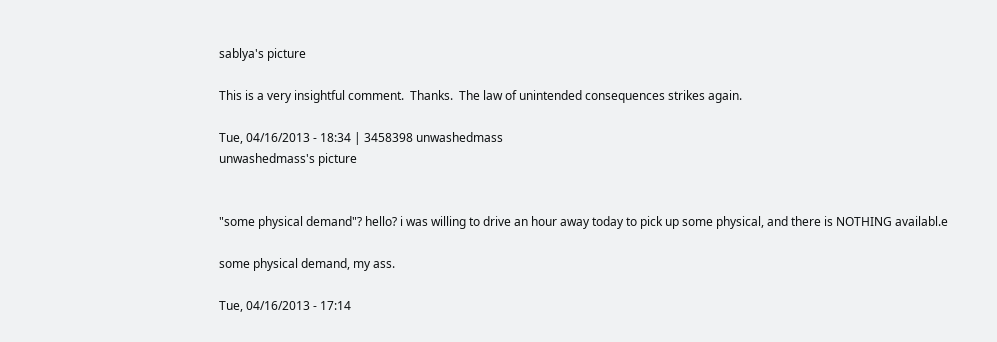sablya's picture

This is a very insightful comment.  Thanks.  The law of unintended consequences strikes again.

Tue, 04/16/2013 - 18:34 | 3458398 unwashedmass
unwashedmass's picture


"some physical demand"? hello? i was willing to drive an hour away today to pick up some physical, and there is NOTHING availabl.e

some physical demand, my ass.

Tue, 04/16/2013 - 17:14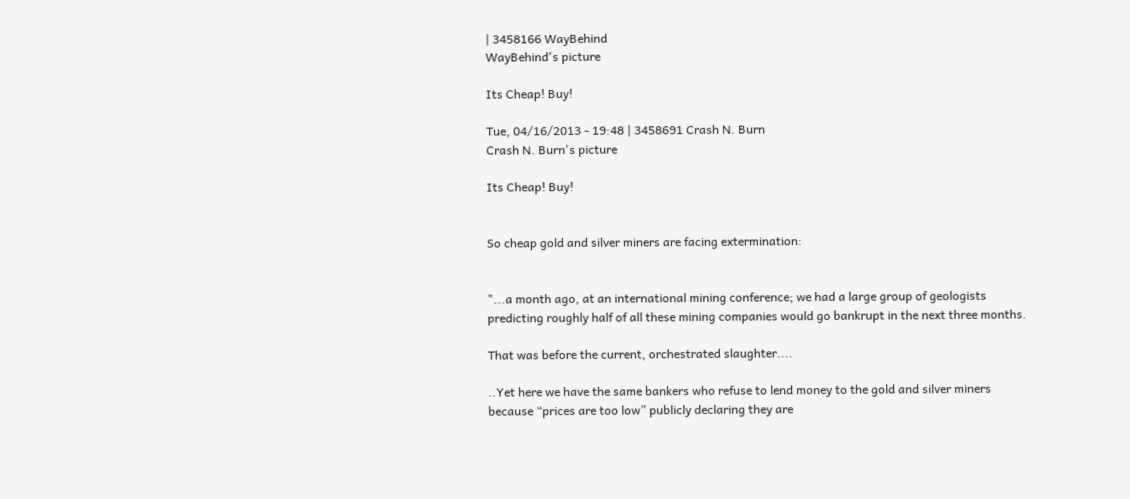| 3458166 WayBehind
WayBehind's picture

Its Cheap! Buy!

Tue, 04/16/2013 - 19:48 | 3458691 Crash N. Burn
Crash N. Burn's picture

Its Cheap! Buy!


So cheap gold and silver miners are facing extermination:


"...a month ago, at an international mining conference; we had a large group of geologists predicting roughly half of all these mining companies would go bankrupt in the next three months.

That was before the current, orchestrated slaughter....

..Yet here we have the same bankers who refuse to lend money to the gold and silver miners because “prices are too low” publicly declaring they are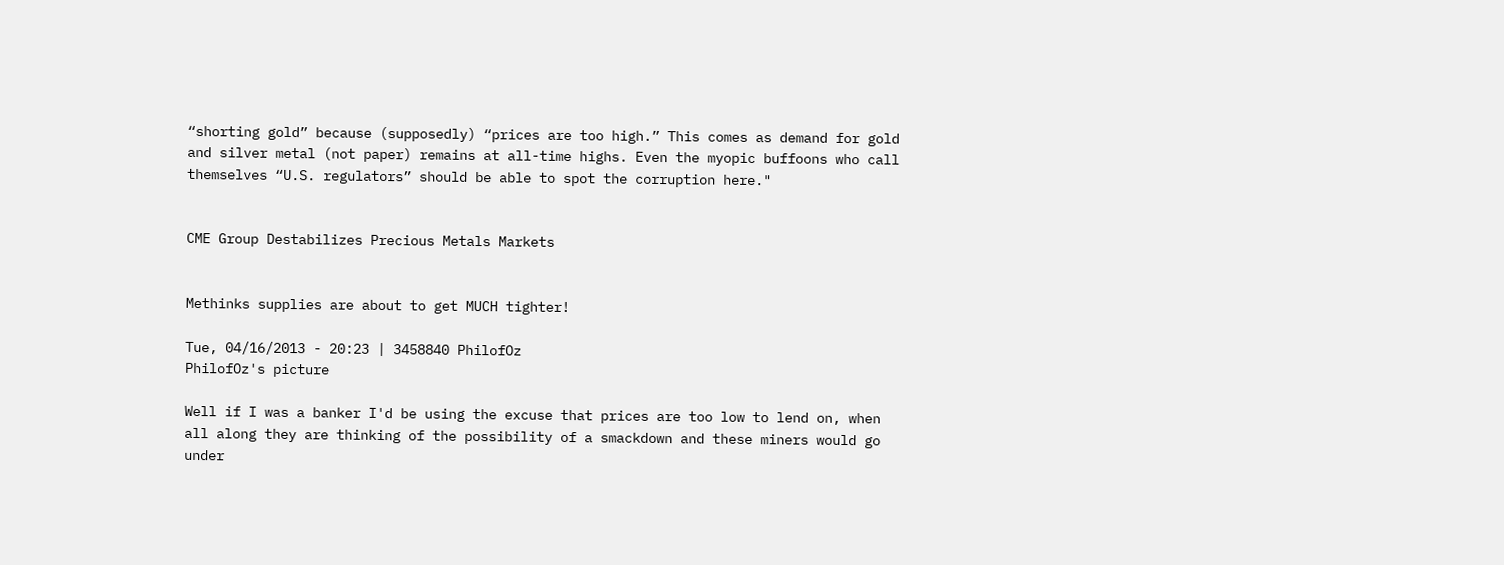“shorting gold” because (supposedly) “prices are too high.” This comes as demand for gold and silver metal (not paper) remains at all-time highs. Even the myopic buffoons who call themselves “U.S. regulators” should be able to spot the corruption here."


CME Group Destabilizes Precious Metals Markets


Methinks supplies are about to get MUCH tighter!

Tue, 04/16/2013 - 20:23 | 3458840 PhilofOz
PhilofOz's picture

Well if I was a banker I'd be using the excuse that prices are too low to lend on, when all along they are thinking of the possibility of a smackdown and these miners would go under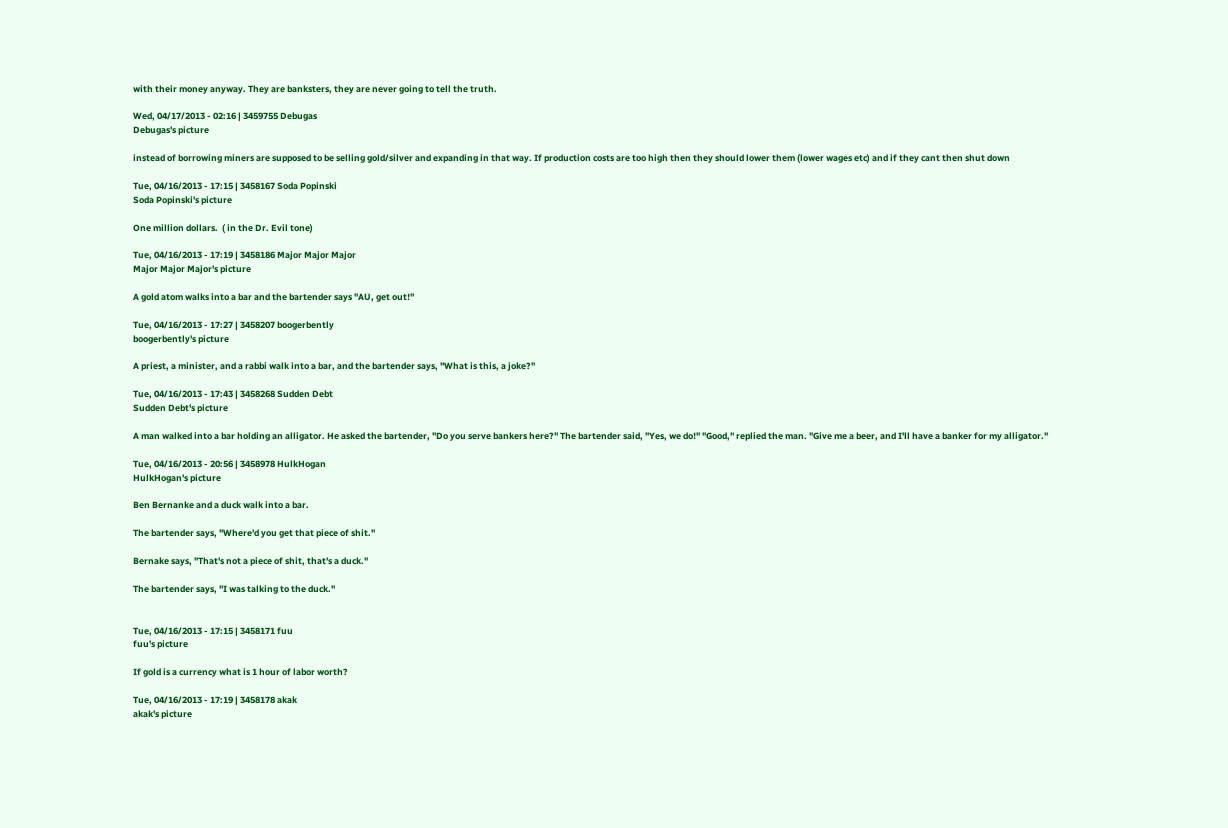with their money anyway. They are banksters, they are never going to tell the truth.

Wed, 04/17/2013 - 02:16 | 3459755 Debugas
Debugas's picture

instead of borrowing miners are supposed to be selling gold/silver and expanding in that way. If production costs are too high then they should lower them (lower wages etc) and if they cant then shut down

Tue, 04/16/2013 - 17:15 | 3458167 Soda Popinski
Soda Popinski's picture

One million dollars.  ( in the Dr. Evil tone)

Tue, 04/16/2013 - 17:19 | 3458186 Major Major Major
Major Major Major's picture

A gold atom walks into a bar and the bartender says "AU, get out!"

Tue, 04/16/2013 - 17:27 | 3458207 boogerbently
boogerbently's picture

A priest, a minister, and a rabbi walk into a bar, and the bartender says, "What is this, a joke?"

Tue, 04/16/2013 - 17:43 | 3458268 Sudden Debt
Sudden Debt's picture

A man walked into a bar holding an alligator. He asked the bartender, "Do you serve bankers here?" The bartender said, "Yes, we do!" "Good," replied the man. "Give me a beer, and I'll have a banker for my alligator."

Tue, 04/16/2013 - 20:56 | 3458978 HulkHogan
HulkHogan's picture

Ben Bernanke and a duck walk into a bar.

The bartender says, "Where'd you get that piece of shit."

Bernake says, "That's not a piece of shit, that's a duck."

The bartender says, "I was talking to the duck."


Tue, 04/16/2013 - 17:15 | 3458171 fuu
fuu's picture

If gold is a currency what is 1 hour of labor worth?

Tue, 04/16/2013 - 17:19 | 3458178 akak
akak's picture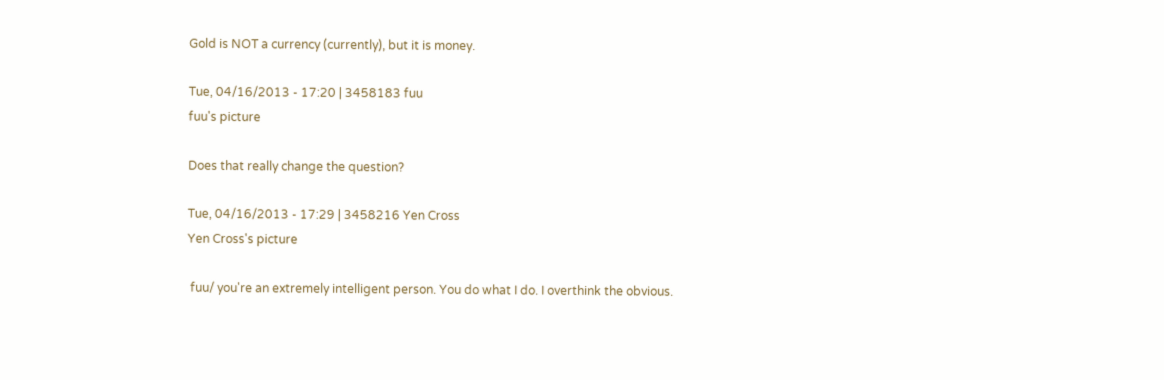Gold is NOT a currency (currently), but it is money.

Tue, 04/16/2013 - 17:20 | 3458183 fuu
fuu's picture

Does that really change the question?

Tue, 04/16/2013 - 17:29 | 3458216 Yen Cross
Yen Cross's picture

 fuu/ you're an extremely intelligent person. You do what I do. I overthink the obvious.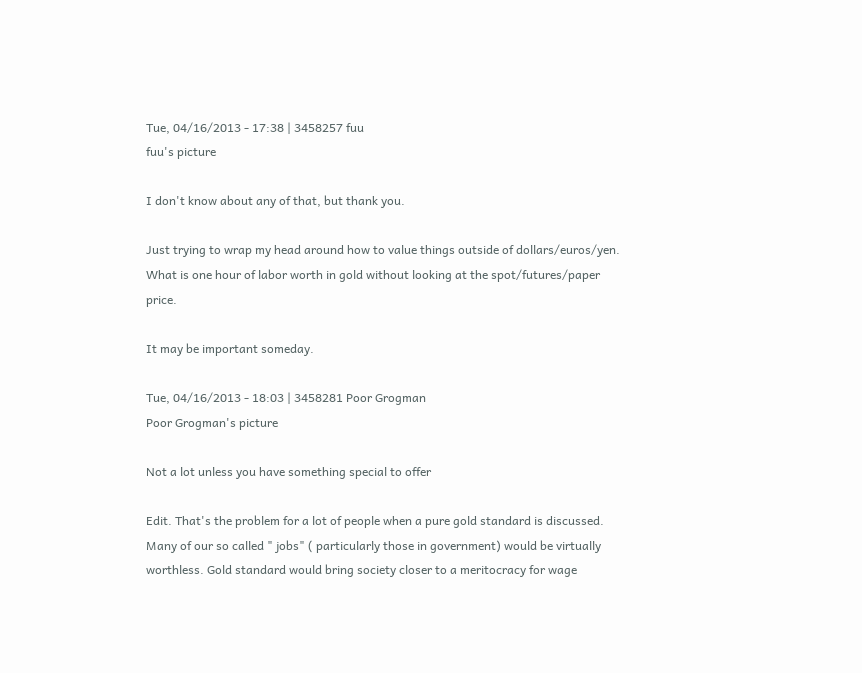Tue, 04/16/2013 - 17:38 | 3458257 fuu
fuu's picture

I don't know about any of that, but thank you.

Just trying to wrap my head around how to value things outside of dollars/euros/yen. What is one hour of labor worth in gold without looking at the spot/futures/paper price.

It may be important someday.

Tue, 04/16/2013 - 18:03 | 3458281 Poor Grogman
Poor Grogman's picture

Not a lot unless you have something special to offer

Edit. That's the problem for a lot of people when a pure gold standard is discussed. Many of our so called " jobs" ( particularly those in government) would be virtually worthless. Gold standard would bring society closer to a meritocracy for wage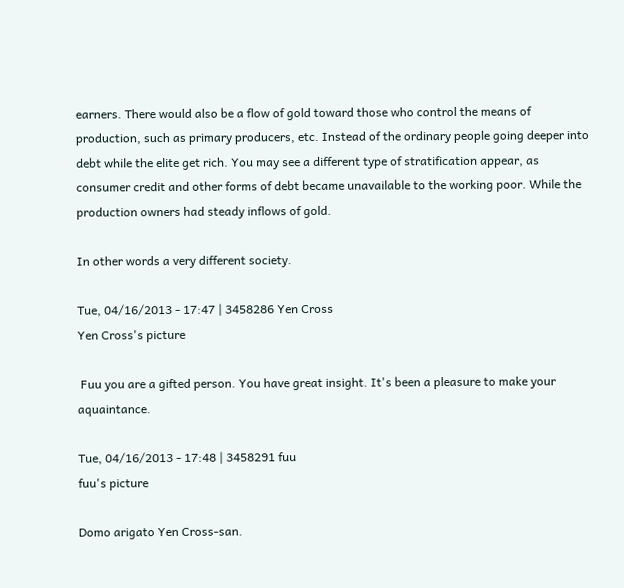earners. There would also be a flow of gold toward those who control the means of production, such as primary producers, etc. Instead of the ordinary people going deeper into debt while the elite get rich. You may see a different type of stratification appear, as consumer credit and other forms of debt became unavailable to the working poor. While the production owners had steady inflows of gold.

In other words a very different society.

Tue, 04/16/2013 - 17:47 | 3458286 Yen Cross
Yen Cross's picture

 Fuu you are a gifted person. You have great insight. It's been a pleasure to make your aquaintance.

Tue, 04/16/2013 - 17:48 | 3458291 fuu
fuu's picture

Domo arigato Yen Cross-san.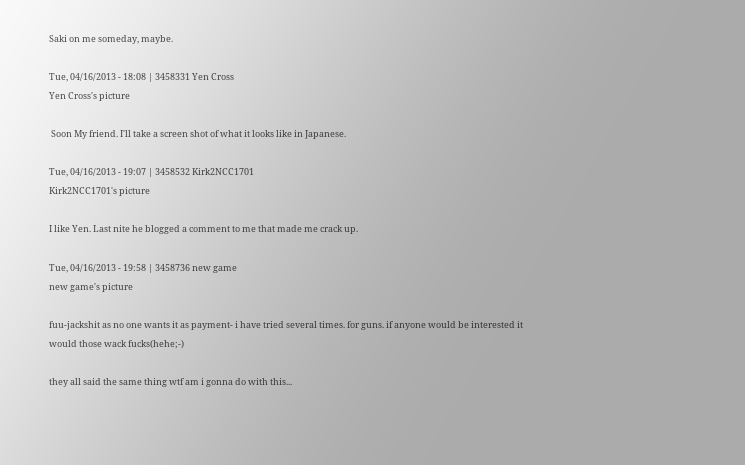Saki on me someday, maybe.

Tue, 04/16/2013 - 18:08 | 3458331 Yen Cross
Yen Cross's picture

 Soon My friend. I'll take a screen shot of what it looks like in Japanese.

Tue, 04/16/2013 - 19:07 | 3458532 Kirk2NCC1701
Kirk2NCC1701's picture

I like Yen. Last nite he blogged a comment to me that made me crack up.

Tue, 04/16/2013 - 19:58 | 3458736 new game
new game's picture

fuu-jackshit as no one wants it as payment- i have tried several times. for guns. if anyone would be interested it would those wack fucks(hehe;-)

they all said the same thing wtf am i gonna do with this...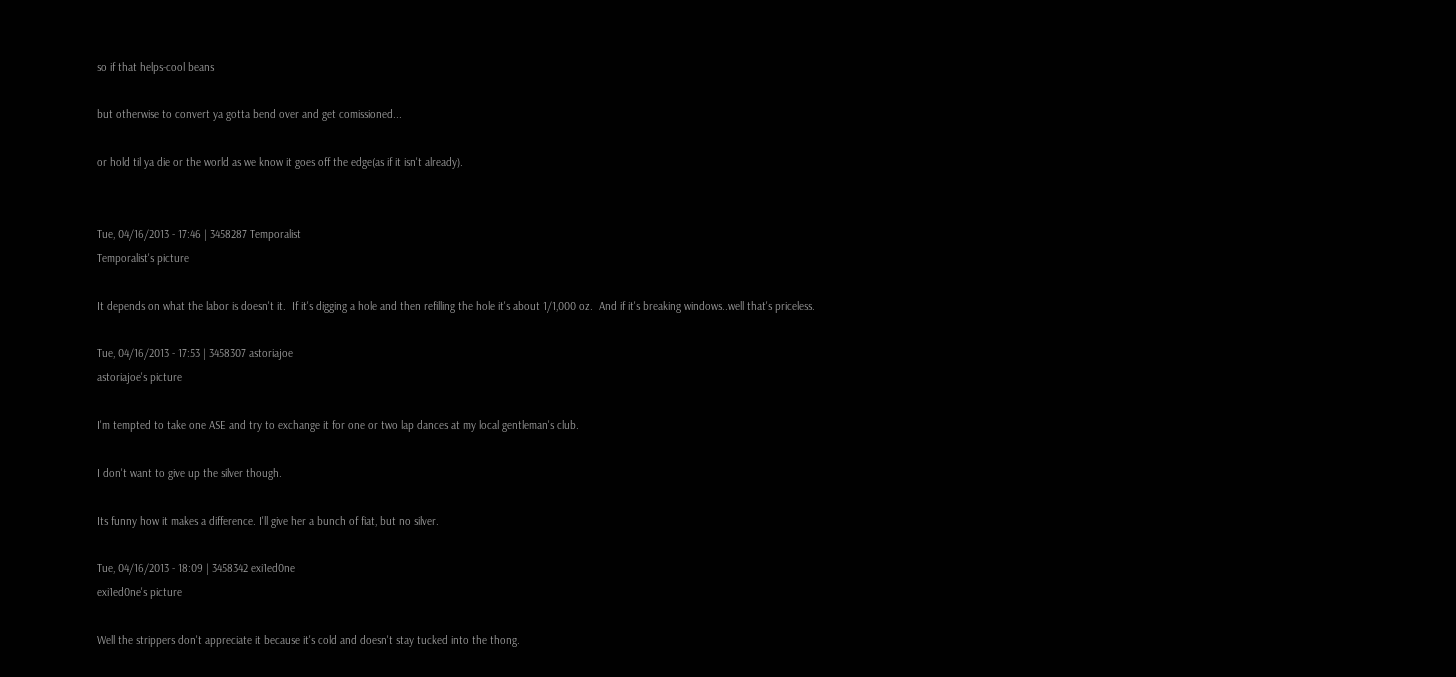so if that helps-cool beans

but otherwise to convert ya gotta bend over and get comissioned...

or hold til ya die or the world as we know it goes off the edge(as if it isn't already).


Tue, 04/16/2013 - 17:46 | 3458287 Temporalist
Temporalist's picture

It depends on what the labor is doesn't it.  If it's digging a hole and then refilling the hole it's about 1/1,000 oz.  And if it's breaking windows..well that's priceless.

Tue, 04/16/2013 - 17:53 | 3458307 astoriajoe
astoriajoe's picture

I'm tempted to take one ASE and try to exchange it for one or two lap dances at my local gentleman's club.

I don't want to give up the silver though.

Its funny how it makes a difference. I'll give her a bunch of fiat, but no silver.

Tue, 04/16/2013 - 18:09 | 3458342 exi1ed0ne
exi1ed0ne's picture

Well the strippers don't appreciate it because it's cold and doesn't stay tucked into the thong.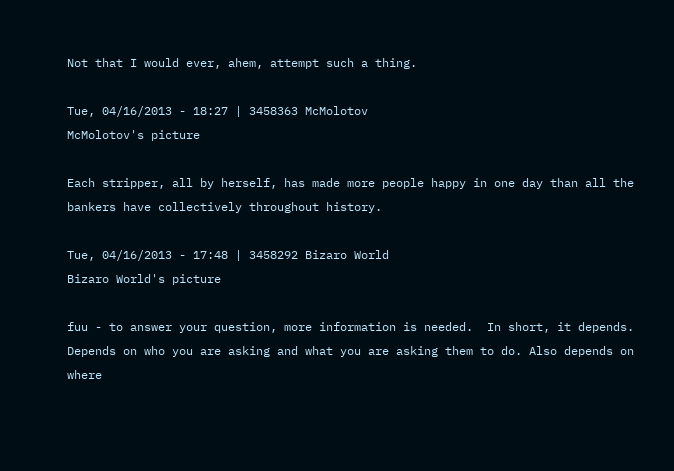Not that I would ever, ahem, attempt such a thing.

Tue, 04/16/2013 - 18:27 | 3458363 McMolotov
McMolotov's picture

Each stripper, all by herself, has made more people happy in one day than all the bankers have collectively throughout history.

Tue, 04/16/2013 - 17:48 | 3458292 Bizaro World
Bizaro World's picture

fuu - to answer your question, more information is needed.  In short, it depends.  Depends on who you are asking and what you are asking them to do. Also depends on where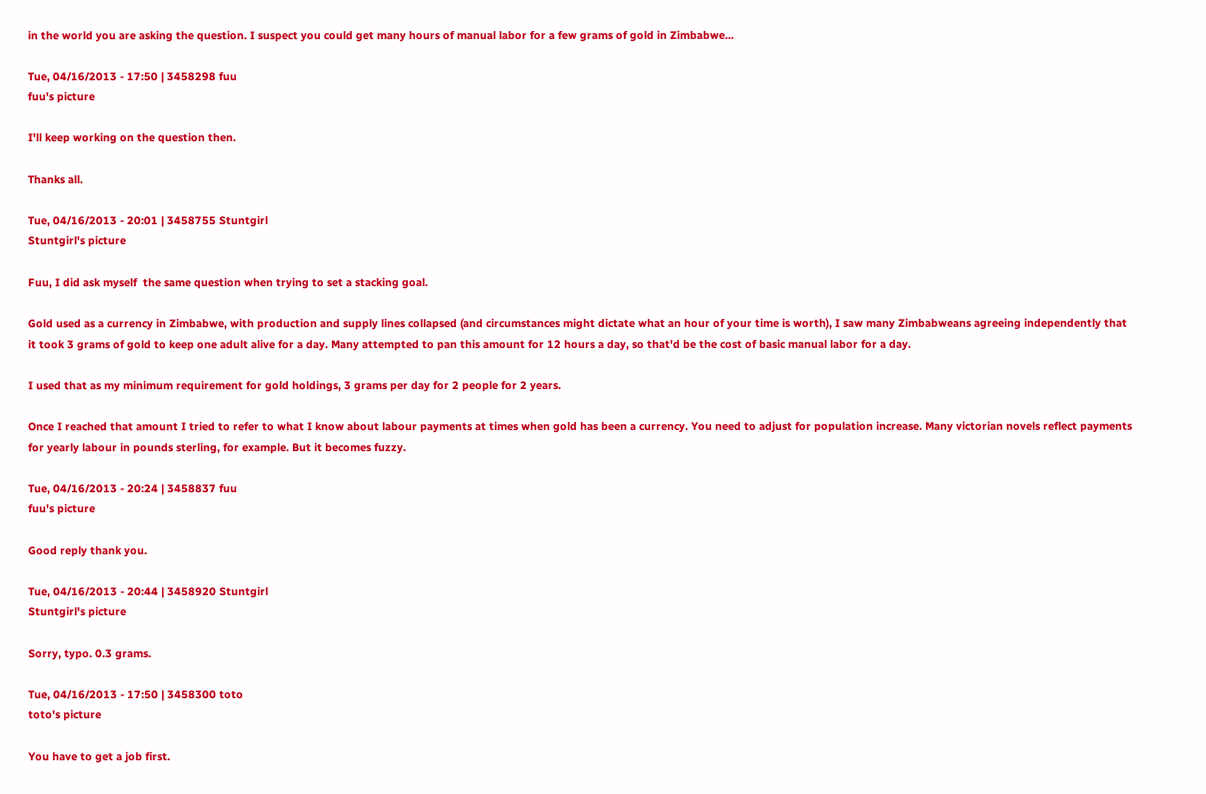in the world you are asking the question. I suspect you could get many hours of manual labor for a few grams of gold in Zimbabwe...

Tue, 04/16/2013 - 17:50 | 3458298 fuu
fuu's picture

I'll keep working on the question then.

Thanks all.

Tue, 04/16/2013 - 20:01 | 3458755 Stuntgirl
Stuntgirl's picture

Fuu, I did ask myself  the same question when trying to set a stacking goal.

Gold used as a currency in Zimbabwe, with production and supply lines collapsed (and circumstances might dictate what an hour of your time is worth), I saw many Zimbabweans agreeing independently that it took 3 grams of gold to keep one adult alive for a day. Many attempted to pan this amount for 12 hours a day, so that'd be the cost of basic manual labor for a day.

I used that as my minimum requirement for gold holdings, 3 grams per day for 2 people for 2 years.

Once I reached that amount I tried to refer to what I know about labour payments at times when gold has been a currency. You need to adjust for population increase. Many victorian novels reflect payments for yearly labour in pounds sterling, for example. But it becomes fuzzy.

Tue, 04/16/2013 - 20:24 | 3458837 fuu
fuu's picture

Good reply thank you.

Tue, 04/16/2013 - 20:44 | 3458920 Stuntgirl
Stuntgirl's picture

Sorry, typo. 0.3 grams.

Tue, 04/16/2013 - 17:50 | 3458300 toto
toto's picture

You have to get a job first.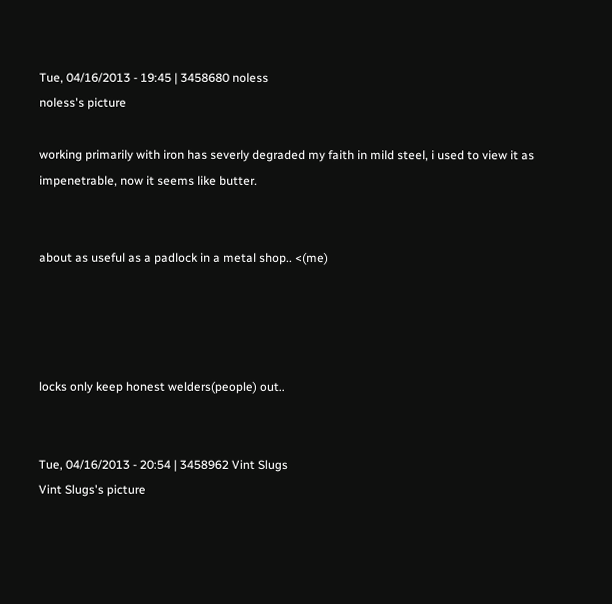Tue, 04/16/2013 - 19:45 | 3458680 noless
noless's picture

working primarily with iron has severly degraded my faith in mild steel, i used to view it as impenetrable, now it seems like butter.


about as useful as a padlock in a metal shop.. <(me)




locks only keep honest welders(people) out..


Tue, 04/16/2013 - 20:54 | 3458962 Vint Slugs
Vint Slugs's picture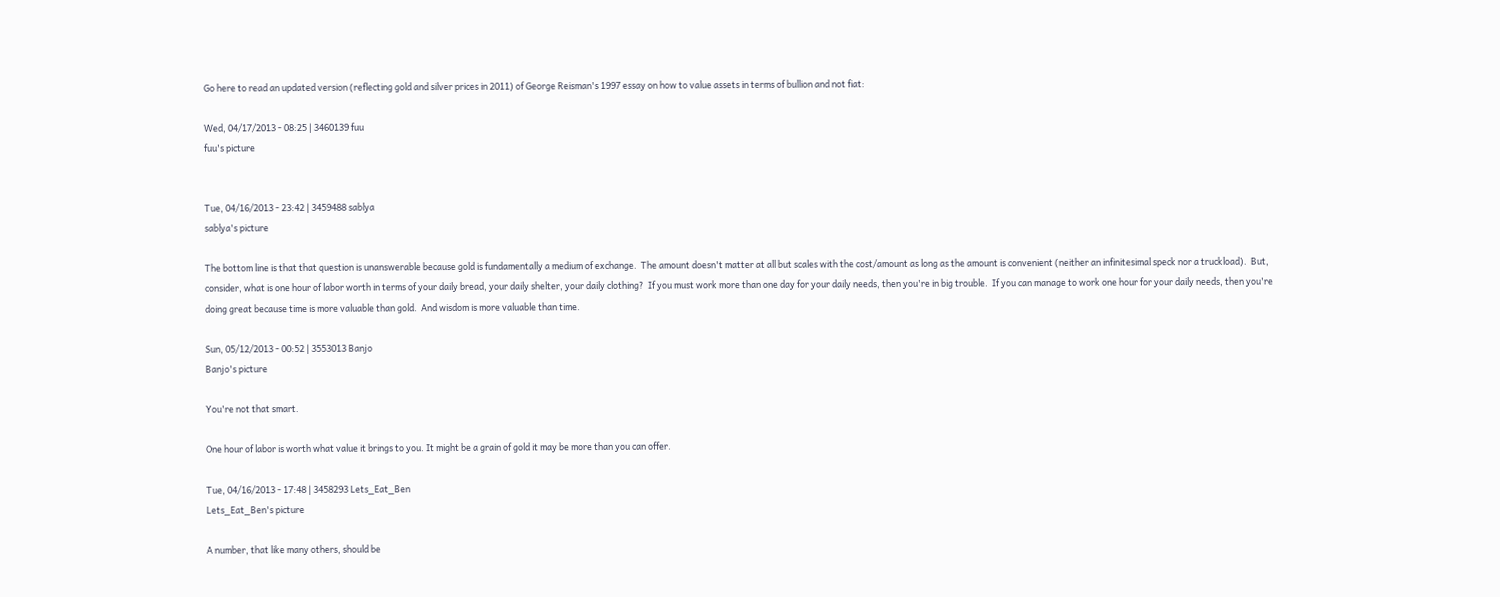Go here to read an updated version (reflecting gold and silver prices in 2011) of George Reisman's 1997 essay on how to value assets in terms of bullion and not fiat:

Wed, 04/17/2013 - 08:25 | 3460139 fuu
fuu's picture


Tue, 04/16/2013 - 23:42 | 3459488 sablya
sablya's picture

The bottom line is that that question is unanswerable because gold is fundamentally a medium of exchange.  The amount doesn't matter at all but scales with the cost/amount as long as the amount is convenient (neither an infinitesimal speck nor a truckload).  But, consider, what is one hour of labor worth in terms of your daily bread, your daily shelter, your daily clothing?  If you must work more than one day for your daily needs, then you're in big trouble.  If you can manage to work one hour for your daily needs, then you're doing great because time is more valuable than gold.  And wisdom is more valuable than time.

Sun, 05/12/2013 - 00:52 | 3553013 Banjo
Banjo's picture

You're not that smart.

One hour of labor is worth what value it brings to you. It might be a grain of gold it may be more than you can offer.

Tue, 04/16/2013 - 17:48 | 3458293 Lets_Eat_Ben
Lets_Eat_Ben's picture

A number, that like many others, should be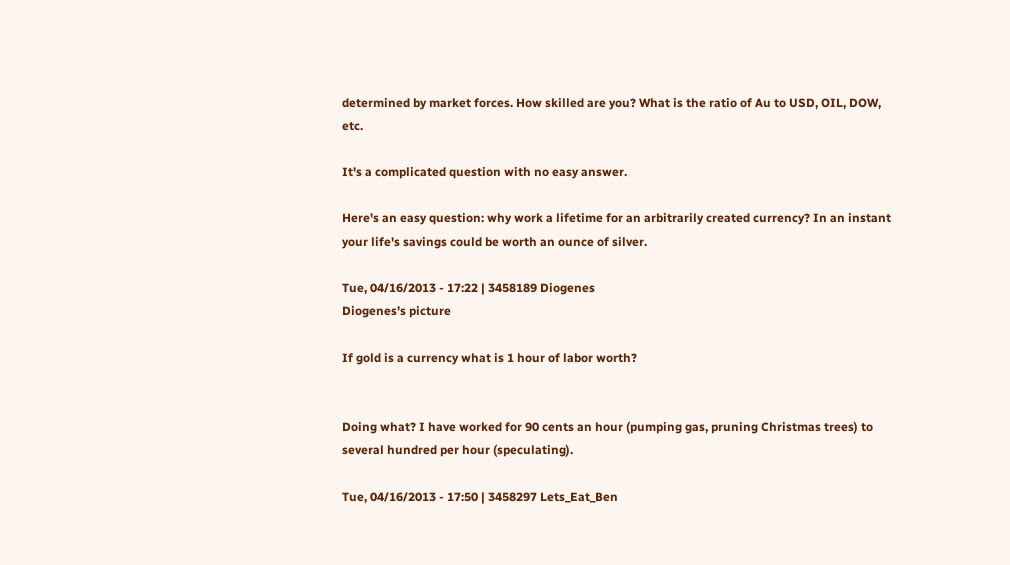determined by market forces. How skilled are you? What is the ratio of Au to USD, OIL, DOW, etc.

It's a complicated question with no easy answer.

Here's an easy question: why work a lifetime for an arbitrarily created currency? In an instant your life's savings could be worth an ounce of silver.

Tue, 04/16/2013 - 17:22 | 3458189 Diogenes
Diogenes's picture

If gold is a currency what is 1 hour of labor worth?


Doing what? I have worked for 90 cents an hour (pumping gas, pruning Christmas trees) to several hundred per hour (speculating).

Tue, 04/16/2013 - 17:50 | 3458297 Lets_Eat_Ben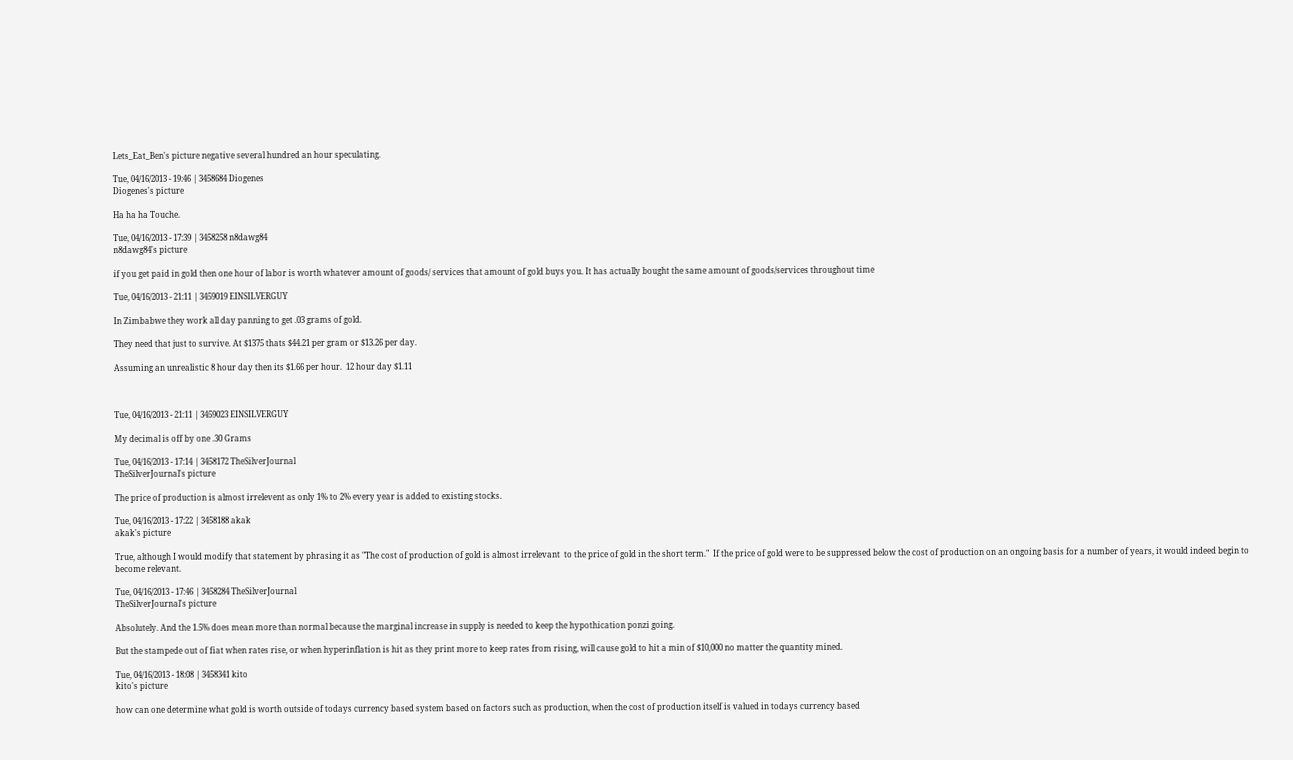Lets_Eat_Ben's picture negative several hundred an hour speculating.

Tue, 04/16/2013 - 19:46 | 3458684 Diogenes
Diogenes's picture

Ha ha ha Touche.

Tue, 04/16/2013 - 17:39 | 3458258 n8dawg84
n8dawg84's picture

if you get paid in gold then one hour of labor is worth whatever amount of goods/ services that amount of gold buys you. It has actually bought the same amount of goods/services throughout time

Tue, 04/16/2013 - 21:11 | 3459019 EINSILVERGUY

In Zimbabwe they work all day panning to get .03 grams of gold.

They need that just to survive. At $1375 thats $44.21 per gram or $13.26 per day.

Assuming an unrealistic 8 hour day then its $1.66 per hour.  12 hour day $1.11



Tue, 04/16/2013 - 21:11 | 3459023 EINSILVERGUY

My decimal is off by one .30 Grams

Tue, 04/16/2013 - 17:14 | 3458172 TheSilverJournal
TheSilverJournal's picture

The price of production is almost irrelevent as only 1% to 2% every year is added to existing stocks.

Tue, 04/16/2013 - 17:22 | 3458188 akak
akak's picture

True, although I would modify that statement by phrasing it as "The cost of production of gold is almost irrelevant  to the price of gold in the short term."  If the price of gold were to be suppressed below the cost of production on an ongoing basis for a number of years, it would indeed begin to become relevant.

Tue, 04/16/2013 - 17:46 | 3458284 TheSilverJournal
TheSilverJournal's picture

Absolutely. And the 1.5% does mean more than normal because the marginal increase in supply is needed to keep the hypothication ponzi going.

But the stampede out of fiat when rates rise, or when hyperinflation is hit as they print more to keep rates from rising, will cause gold to hit a min of $10,000 no matter the quantity mined.

Tue, 04/16/2013 - 18:08 | 3458341 kito
kito's picture

how can one determine what gold is worth outside of todays currency based system based on factors such as production, when the cost of production itself is valued in todays currency based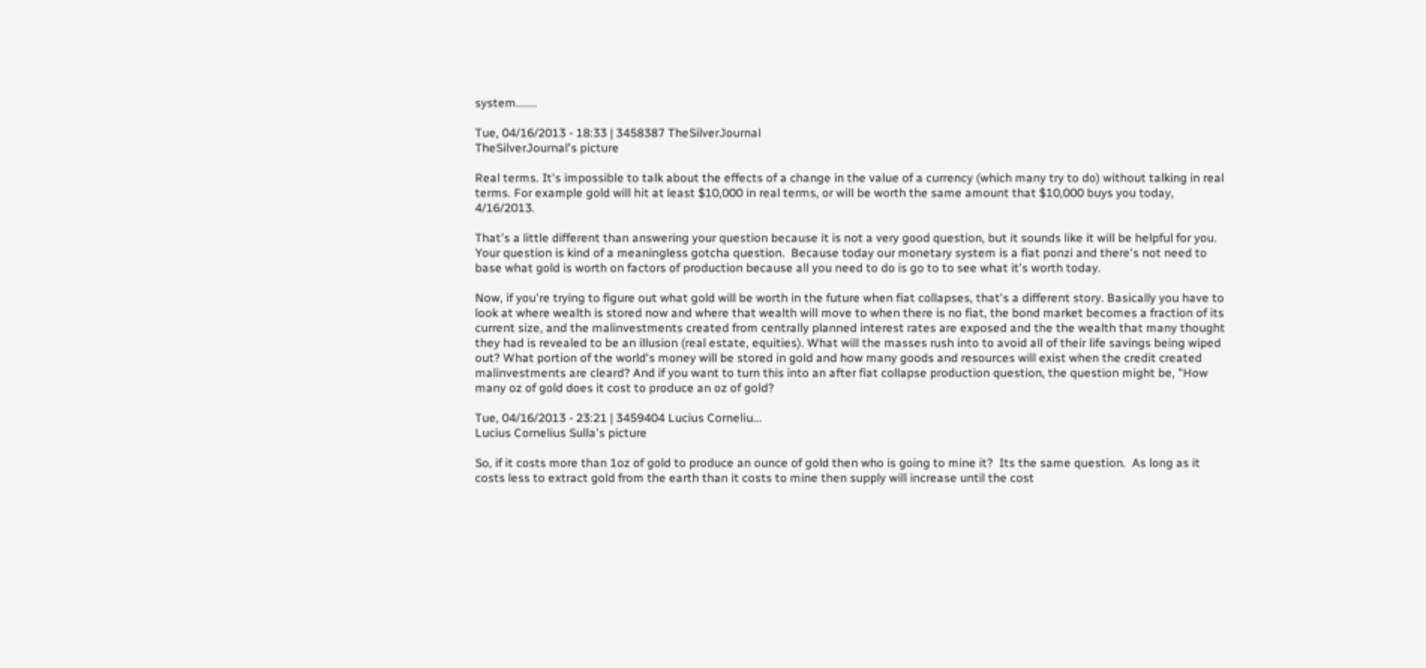system.......

Tue, 04/16/2013 - 18:33 | 3458387 TheSilverJournal
TheSilverJournal's picture

Real terms. It's impossible to talk about the effects of a change in the value of a currency (which many try to do) without talking in real terms. For example gold will hit at least $10,000 in real terms, or will be worth the same amount that $10,000 buys you today, 4/16/2013.

That's a little different than answering your question because it is not a very good question, but it sounds like it will be helpful for you. Your question is kind of a meaningless gotcha question.  Because today our monetary system is a fiat ponzi and there's not need to base what gold is worth on factors of production because all you need to do is go to to see what it's worth today.

Now, if you're trying to figure out what gold will be worth in the future when fiat collapses, that's a different story. Basically you have to look at where wealth is stored now and where that wealth will move to when there is no fiat, the bond market becomes a fraction of its current size, and the malinvestments created from centrally planned interest rates are exposed and the the wealth that many thought they had is revealed to be an illusion (real estate, equities). What will the masses rush into to avoid all of their life savings being wiped out? What portion of the world's money will be stored in gold and how many goods and resources will exist when the credit created malinvestments are cleard? And if you want to turn this into an after fiat collapse production question, the question might be, "How many oz of gold does it cost to produce an oz of gold?

Tue, 04/16/2013 - 23:21 | 3459404 Lucius Corneliu...
Lucius Cornelius Sulla's picture

So, if it costs more than 1oz of gold to produce an ounce of gold then who is going to mine it?  Its the same question.  As long as it costs less to extract gold from the earth than it costs to mine then supply will increase until the cost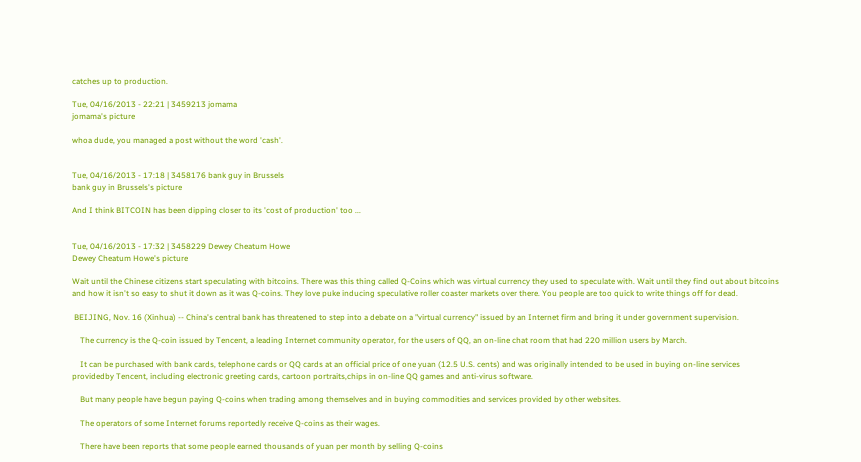catches up to production.

Tue, 04/16/2013 - 22:21 | 3459213 jomama
jomama's picture

whoa dude, you managed a post without the word 'cash'.


Tue, 04/16/2013 - 17:18 | 3458176 bank guy in Brussels
bank guy in Brussels's picture

And I think BITCOIN has been dipping closer to its 'cost of production' too ...


Tue, 04/16/2013 - 17:32 | 3458229 Dewey Cheatum Howe
Dewey Cheatum Howe's picture

Wait until the Chinese citizens start speculating with bitcoins. There was this thing called Q-Coins which was virtual currency they used to speculate with. Wait until they find out about bitcoins and how it isn't so easy to shut it down as it was Q-coins. They love puke inducing speculative roller coaster markets over there. You people are too quick to write things off for dead.

 BEIJING, Nov. 16 (Xinhua) -- China's central bank has threatened to step into a debate on a "virtual currency" issued by an Internet firm and bring it under government supervision.

    The currency is the Q-coin issued by Tencent, a leading Internet community operator, for the users of QQ, an on-line chat room that had 220 million users by March.

    It can be purchased with bank cards, telephone cards or QQ cards at an official price of one yuan (12.5 U.S. cents) and was originally intended to be used in buying on-line services providedby Tencent, including electronic greeting cards, cartoon portraits,chips in on-line QQ games and anti-virus software.

    But many people have begun paying Q-coins when trading among themselves and in buying commodities and services provided by other websites.

    The operators of some Internet forums reportedly receive Q-coins as their wages.

    There have been reports that some people earned thousands of yuan per month by selling Q-coins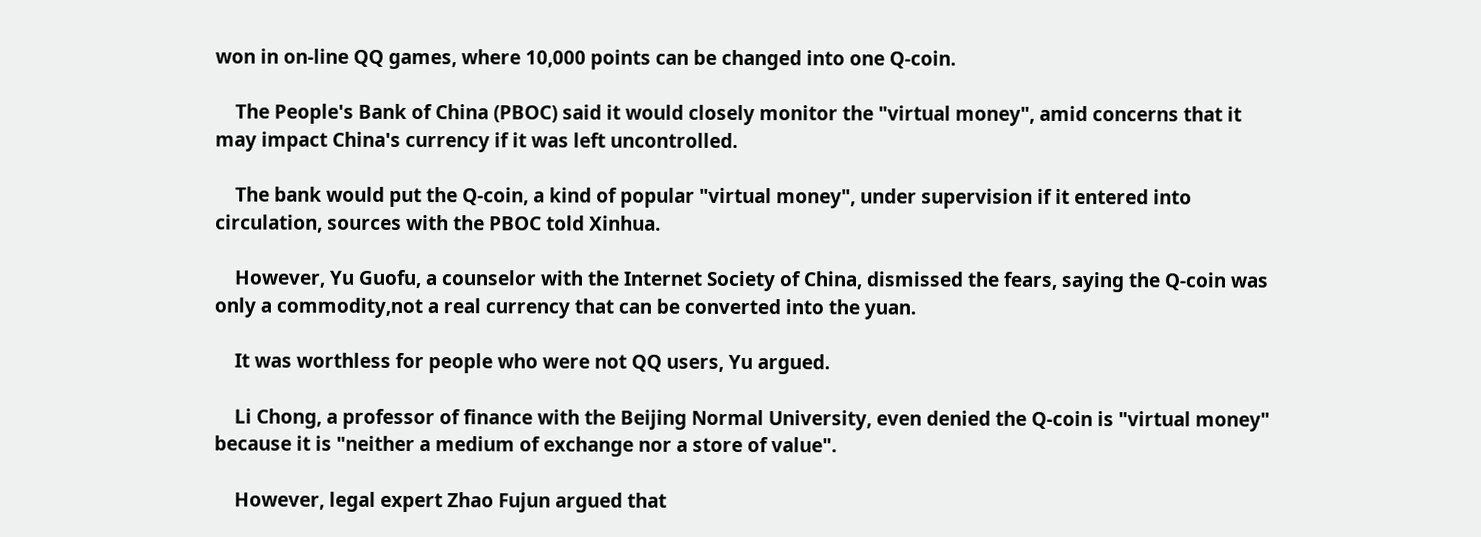won in on-line QQ games, where 10,000 points can be changed into one Q-coin.

    The People's Bank of China (PBOC) said it would closely monitor the "virtual money", amid concerns that it may impact China's currency if it was left uncontrolled.

    The bank would put the Q-coin, a kind of popular "virtual money", under supervision if it entered into circulation, sources with the PBOC told Xinhua.

    However, Yu Guofu, a counselor with the Internet Society of China, dismissed the fears, saying the Q-coin was only a commodity,not a real currency that can be converted into the yuan.

    It was worthless for people who were not QQ users, Yu argued.

    Li Chong, a professor of finance with the Beijing Normal University, even denied the Q-coin is "virtual money" because it is "neither a medium of exchange nor a store of value".

    However, legal expert Zhao Fujun argued that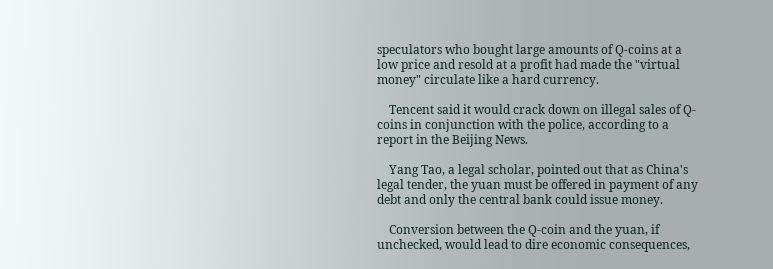speculators who bought large amounts of Q-coins at a low price and resold at a profit had made the "virtual money" circulate like a hard currency.

    Tencent said it would crack down on illegal sales of Q-coins in conjunction with the police, according to a report in the Beijing News.

    Yang Tao, a legal scholar, pointed out that as China's legal tender, the yuan must be offered in payment of any debt and only the central bank could issue money.

    Conversion between the Q-coin and the yuan, if unchecked, would lead to dire economic consequences,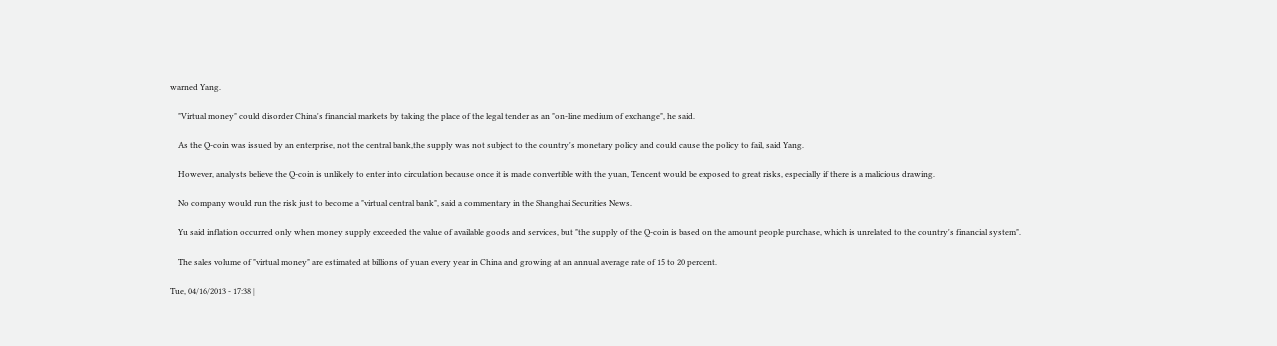warned Yang.

    "Virtual money" could disorder China's financial markets by taking the place of the legal tender as an "on-line medium of exchange", he said.

    As the Q-coin was issued by an enterprise, not the central bank,the supply was not subject to the country's monetary policy and could cause the policy to fail, said Yang.

    However, analysts believe the Q-coin is unlikely to enter into circulation because once it is made convertible with the yuan, Tencent would be exposed to great risks, especially if there is a malicious drawing.

    No company would run the risk just to become a "virtual central bank", said a commentary in the Shanghai Securities News.

    Yu said inflation occurred only when money supply exceeded the value of available goods and services, but "the supply of the Q-coin is based on the amount people purchase, which is unrelated to the country's financial system".

    The sales volume of "virtual money" are estimated at billions of yuan every year in China and growing at an annual average rate of 15 to 20 percent.

Tue, 04/16/2013 - 17:38 |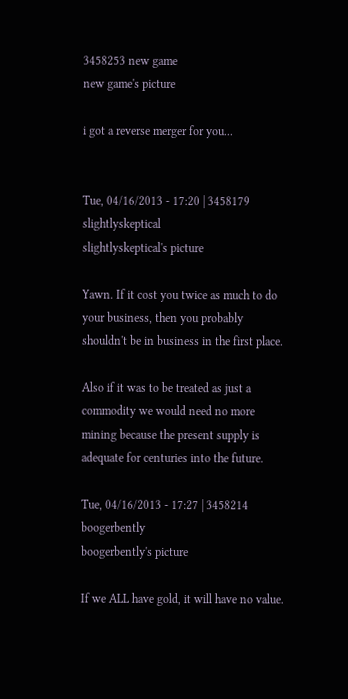3458253 new game
new game's picture

i got a reverse merger for you...


Tue, 04/16/2013 - 17:20 | 3458179 slightlyskeptical
slightlyskeptical's picture

Yawn. If it cost you twice as much to do your business, then you probably shouldn't be in business in the first place.

Also if it was to be treated as just a commodity we would need no more mining because the present supply is adequate for centuries into the future.

Tue, 04/16/2013 - 17:27 | 3458214 boogerbently
boogerbently's picture

If we ALL have gold, it will have no value.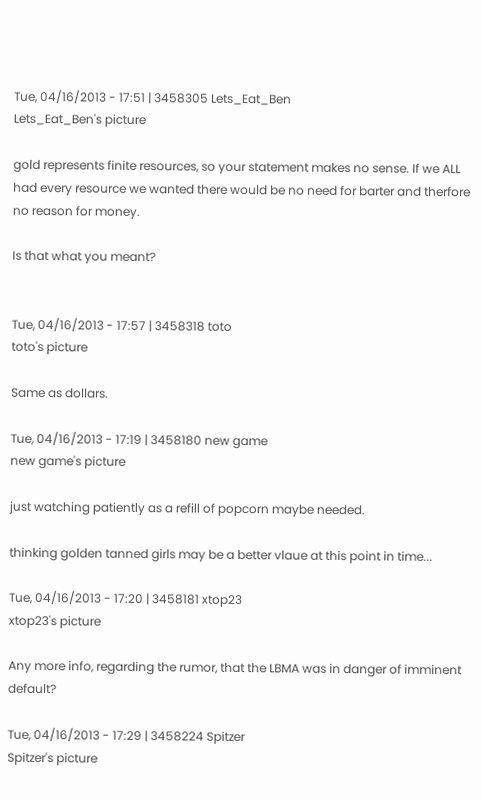Tue, 04/16/2013 - 17:51 | 3458305 Lets_Eat_Ben
Lets_Eat_Ben's picture

gold represents finite resources, so your statement makes no sense. If we ALL had every resource we wanted there would be no need for barter and therfore no reason for money.

Is that what you meant?


Tue, 04/16/2013 - 17:57 | 3458318 toto
toto's picture

Same as dollars.

Tue, 04/16/2013 - 17:19 | 3458180 new game
new game's picture

just watching patiently as a refill of popcorn maybe needed.

thinking golden tanned girls may be a better vlaue at this point in time...

Tue, 04/16/2013 - 17:20 | 3458181 xtop23
xtop23's picture

Any more info, regarding the rumor, that the LBMA was in danger of imminent default?

Tue, 04/16/2013 - 17:29 | 3458224 Spitzer
Spitzer's picture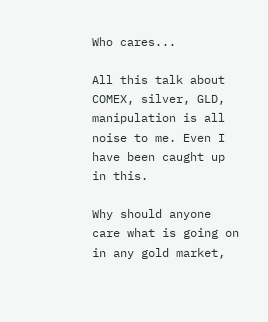Who cares...

All this talk about COMEX, silver, GLD, manipulation is all noise to me. Even I have been caught up in this.

Why should anyone care what is going on in any gold market,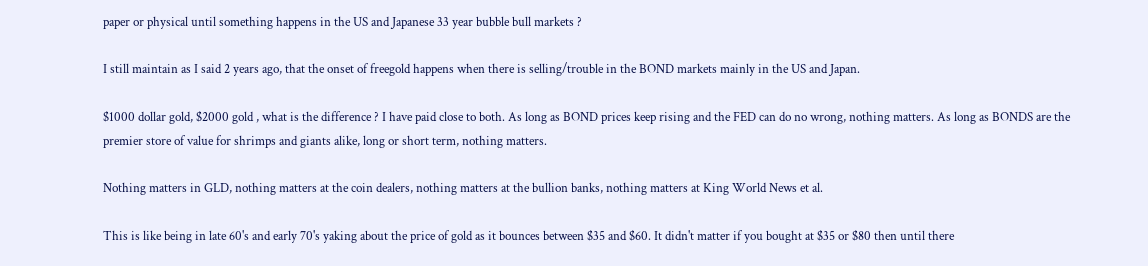paper or physical until something happens in the US and Japanese 33 year bubble bull markets ?

I still maintain as I said 2 years ago, that the onset of freegold happens when there is selling/trouble in the BOND markets mainly in the US and Japan.

$1000 dollar gold, $2000 gold , what is the difference ? I have paid close to both. As long as BOND prices keep rising and the FED can do no wrong, nothing matters. As long as BONDS are the premier store of value for shrimps and giants alike, long or short term, nothing matters.

Nothing matters in GLD, nothing matters at the coin dealers, nothing matters at the bullion banks, nothing matters at King World News et al.

This is like being in late 60's and early 70's yaking about the price of gold as it bounces between $35 and $60. It didn't matter if you bought at $35 or $80 then until there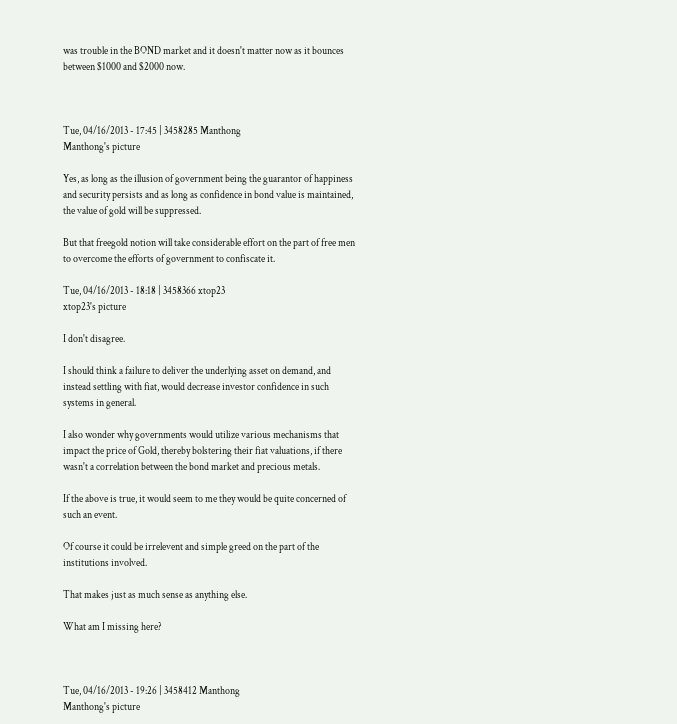was trouble in the BOND market and it doesn't matter now as it bounces between $1000 and $2000 now.



Tue, 04/16/2013 - 17:45 | 3458285 Manthong
Manthong's picture

Yes, as long as the illusion of government being the guarantor of happiness and security persists and as long as confidence in bond value is maintained, the value of gold will be suppressed.

But that freegold notion will take considerable effort on the part of free men to overcome the efforts of government to confiscate it.

Tue, 04/16/2013 - 18:18 | 3458366 xtop23
xtop23's picture

I don't disagree.

I should think a failure to deliver the underlying asset on demand, and instead settling with fiat, would decrease investor confidence in such systems in general.

I also wonder why governments would utilize various mechanisms that impact the price of Gold, thereby bolstering their fiat valuations, if there wasn't a correlation between the bond market and precious metals.

If the above is true, it would seem to me they would be quite concerned of such an event.

Of course it could be irrelevent and simple greed on the part of the institutions involved.

That makes just as much sense as anything else.

What am I missing here?



Tue, 04/16/2013 - 19:26 | 3458412 Manthong
Manthong's picture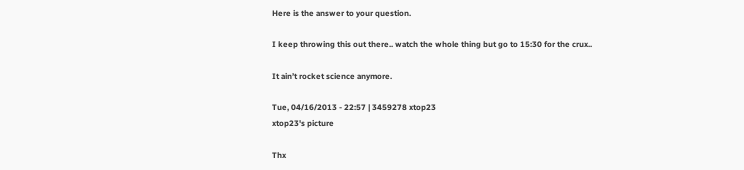Here is the answer to your question.

I keep throwing this out there.. watch the whole thing but go to 15:30 for the crux..

It ain’t rocket science anymore.

Tue, 04/16/2013 - 22:57 | 3459278 xtop23
xtop23's picture

Thx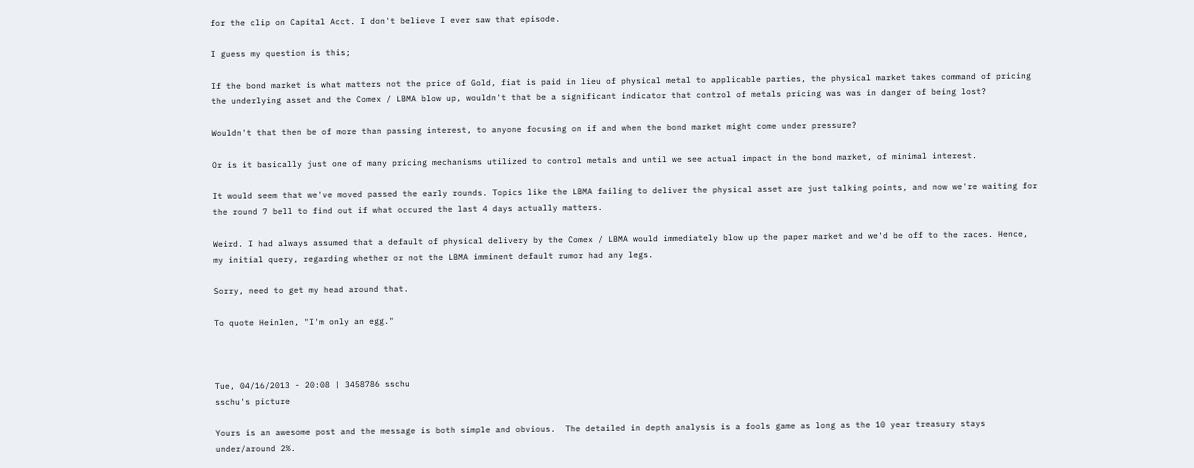for the clip on Capital Acct. I don't believe I ever saw that episode.

I guess my question is this;

If the bond market is what matters not the price of Gold, fiat is paid in lieu of physical metal to applicable parties, the physical market takes command of pricing the underlying asset and the Comex / LBMA blow up, wouldn't that be a significant indicator that control of metals pricing was was in danger of being lost?

Wouldn't that then be of more than passing interest, to anyone focusing on if and when the bond market might come under pressure?

Or is it basically just one of many pricing mechanisms utilized to control metals and until we see actual impact in the bond market, of minimal interest.

It would seem that we've moved passed the early rounds. Topics like the LBMA failing to deliver the physical asset are just talking points, and now we're waiting for the round 7 bell to find out if what occured the last 4 days actually matters.

Weird. I had always assumed that a default of physical delivery by the Comex / LBMA would immediately blow up the paper market and we'd be off to the races. Hence, my initial query, regarding whether or not the LBMA imminent default rumor had any legs.

Sorry, need to get my head around that.

To quote Heinlen, "I'm only an egg."



Tue, 04/16/2013 - 20:08 | 3458786 sschu
sschu's picture

Yours is an awesome post and the message is both simple and obvious.  The detailed in depth analysis is a fools game as long as the 10 year treasury stays under/around 2%.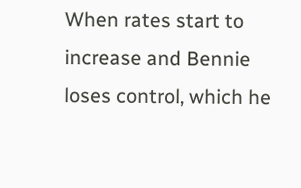When rates start to increase and Bennie loses control, which he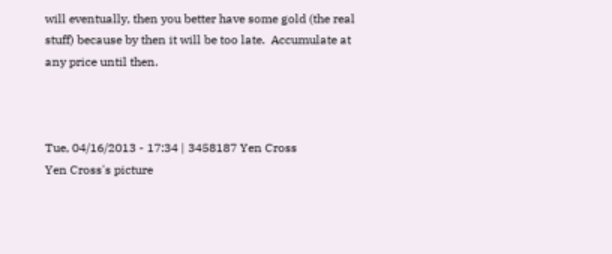will eventually, then you better have some gold (the real stuff) because by then it will be too late.  Accumulate at any price until then.



Tue, 04/16/2013 - 17:34 | 3458187 Yen Cross
Yen Cross's picture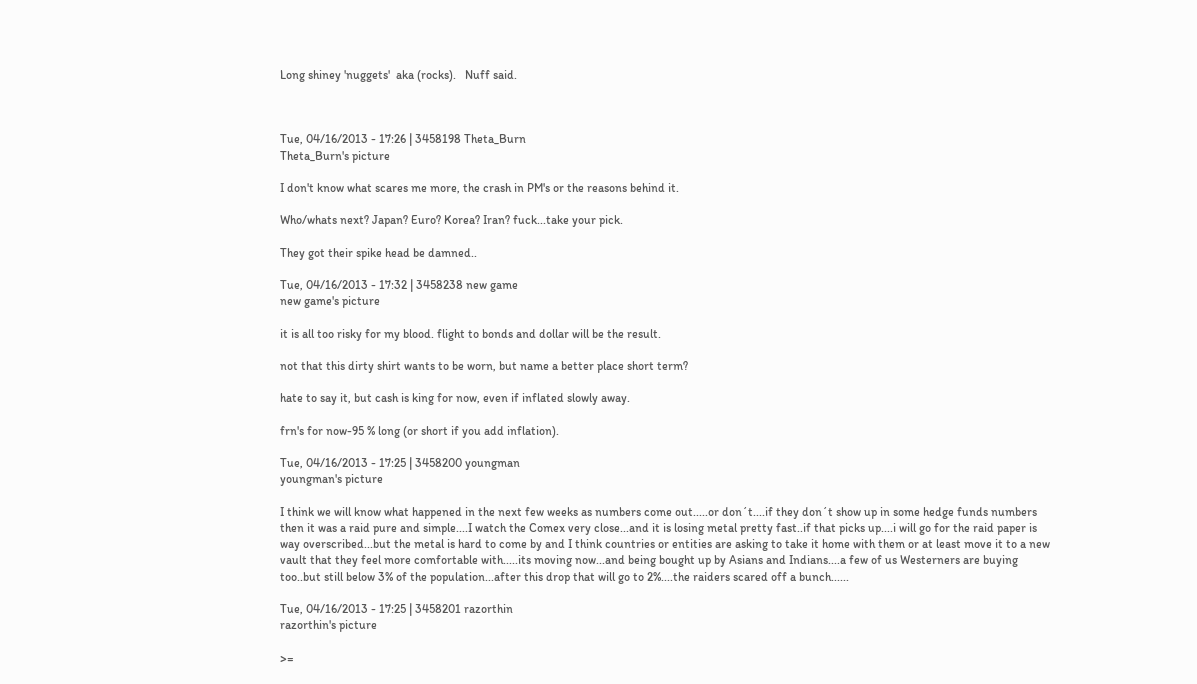Long shiney 'nuggets'  aka (rocks).   Nuff said.



Tue, 04/16/2013 - 17:26 | 3458198 Theta_Burn
Theta_Burn's picture

I don't know what scares me more, the crash in PM's or the reasons behind it.

Who/whats next? Japan? Euro? Korea? Iran? fuck...take your pick.

They got their spike head be damned..

Tue, 04/16/2013 - 17:32 | 3458238 new game
new game's picture

it is all too risky for my blood. flight to bonds and dollar will be the result.

not that this dirty shirt wants to be worn, but name a better place short term?

hate to say it, but cash is king for now, even if inflated slowly away.

frn's for now-95 % long (or short if you add inflation).

Tue, 04/16/2013 - 17:25 | 3458200 youngman
youngman's picture

I think we will know what happened in the next few weeks as numbers come out.....or don´t....if they don´t show up in some hedge funds numbers then it was a raid pure and simple....I watch the Comex very close...and it is losing metal pretty fast..if that picks up....i will go for the raid paper is way overscribed...but the metal is hard to come by and I think countries or entities are asking to take it home with them or at least move it to a new vault that they feel more comfortable with.....its moving now...and being bought up by Asians and Indians....a few of us Westerners are buying too..but still below 3% of the population...after this drop that will go to 2%....the raiders scared off a bunch......

Tue, 04/16/2013 - 17:25 | 3458201 razorthin
razorthin's picture

>=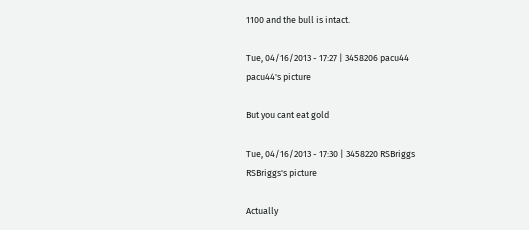1100 and the bull is intact.

Tue, 04/16/2013 - 17:27 | 3458206 pacu44
pacu44's picture

But you cant eat gold

Tue, 04/16/2013 - 17:30 | 3458220 RSBriggs
RSBriggs's picture

Actually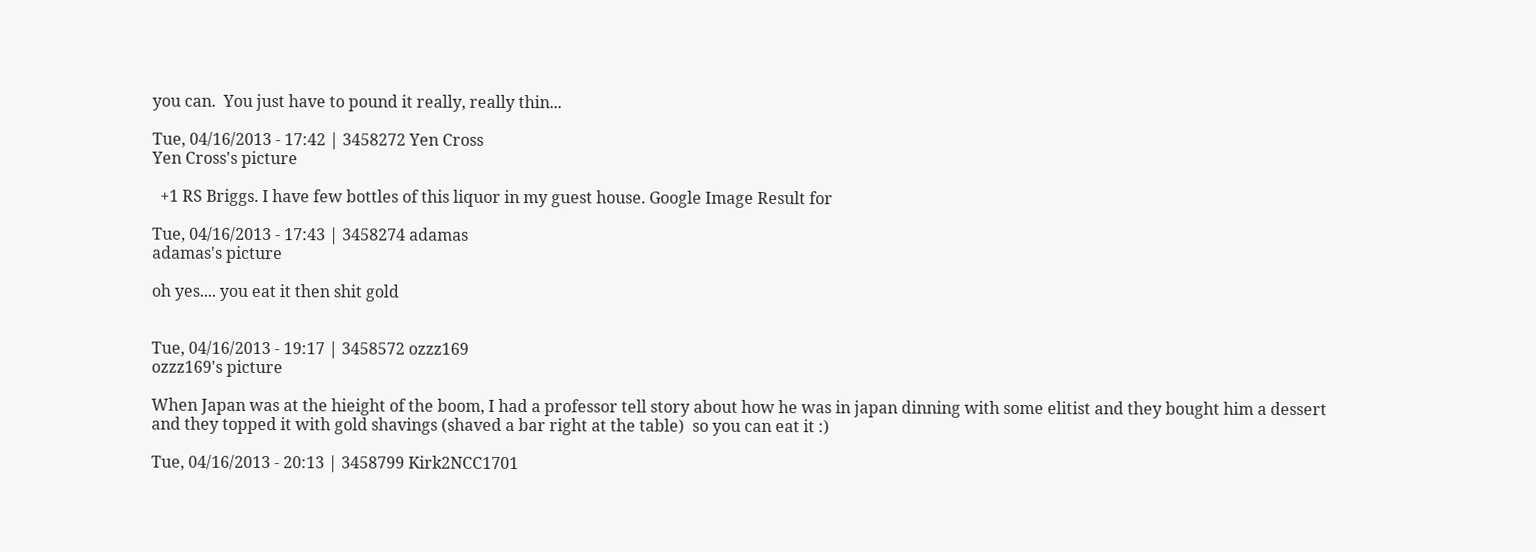you can.  You just have to pound it really, really thin...

Tue, 04/16/2013 - 17:42 | 3458272 Yen Cross
Yen Cross's picture

  +1 RS Briggs. I have few bottles of this liquor in my guest house. Google Image Result for

Tue, 04/16/2013 - 17:43 | 3458274 adamas
adamas's picture

oh yes.... you eat it then shit gold


Tue, 04/16/2013 - 19:17 | 3458572 ozzz169
ozzz169's picture

When Japan was at the hieight of the boom, I had a professor tell story about how he was in japan dinning with some elitist and they bought him a dessert and they topped it with gold shavings (shaved a bar right at the table)  so you can eat it :)

Tue, 04/16/2013 - 20:13 | 3458799 Kirk2NCC1701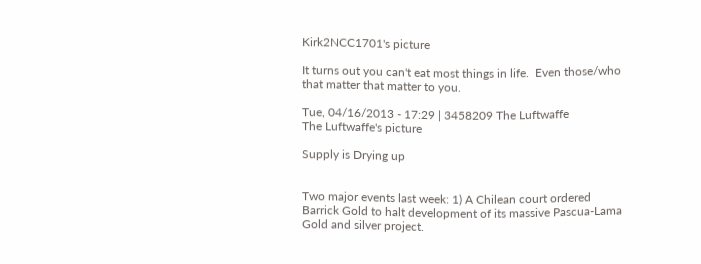Kirk2NCC1701's picture

It turns out you can't eat most things in life.  Even those/who that matter that matter to you.

Tue, 04/16/2013 - 17:29 | 3458209 The Luftwaffe
The Luftwaffe's picture

Supply is Drying up


Two major events last week: 1) A Chilean court ordered Barrick Gold to halt development of its massive Pascua-Lama Gold and silver project.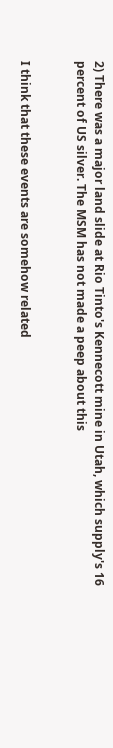2) There was a major land slide at Rio Tinto's Kennecott mine in Utah, which supply's 16 percent of US silver. The MSM has not made a peep about this


I think that these events are somehow related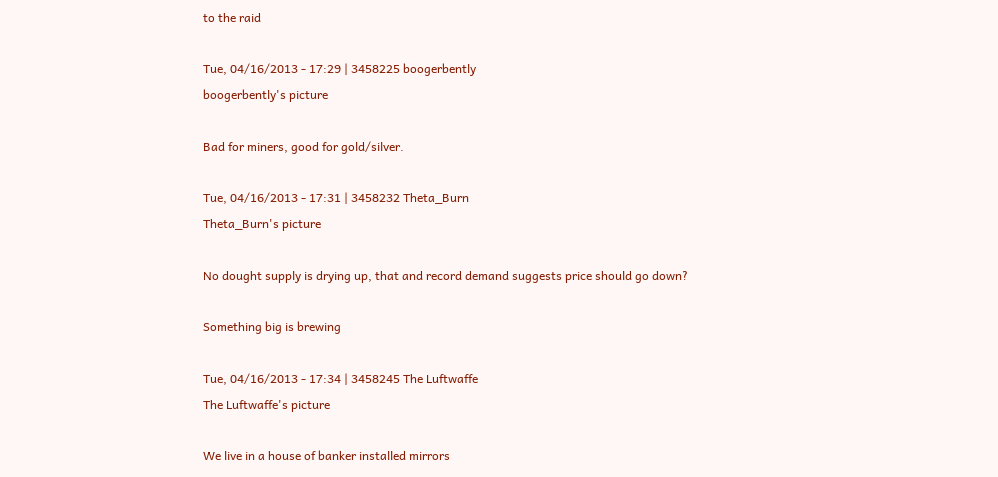to the raid

Tue, 04/16/2013 - 17:29 | 3458225 boogerbently
boogerbently's picture

Bad for miners, good for gold/silver.

Tue, 04/16/2013 - 17:31 | 3458232 Theta_Burn
Theta_Burn's picture

No dought supply is drying up, that and record demand suggests price should go down?

Something big is brewing

Tue, 04/16/2013 - 17:34 | 3458245 The Luftwaffe
The Luftwaffe's picture

We live in a house of banker installed mirrors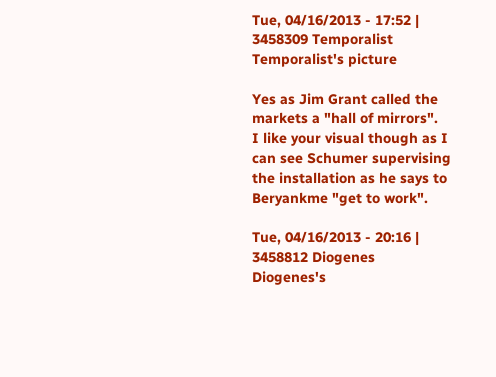Tue, 04/16/2013 - 17:52 | 3458309 Temporalist
Temporalist's picture

Yes as Jim Grant called the markets a "hall of mirrors".  I like your visual though as I can see Schumer supervising the installation as he says to Beryankme "get to work".

Tue, 04/16/2013 - 20:16 | 3458812 Diogenes
Diogenes's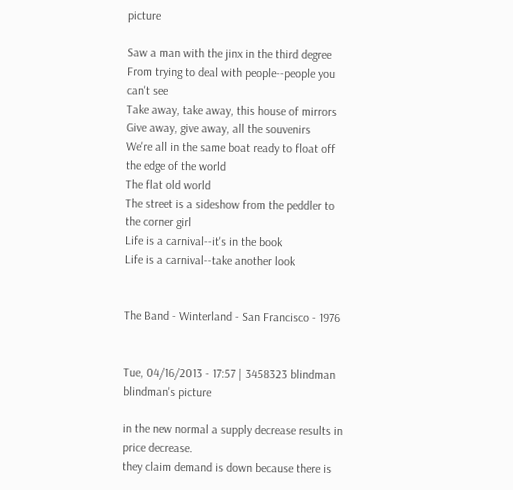picture

Saw a man with the jinx in the third degree
From trying to deal with people--people you can't see
Take away, take away, this house of mirrors
Give away, give away, all the souvenirs
We're all in the same boat ready to float off the edge of the world
The flat old world
The street is a sideshow from the peddler to the corner girl
Life is a carnival--it's in the book
Life is a carnival--take another look


The Band - Winterland - San Francisco - 1976


Tue, 04/16/2013 - 17:57 | 3458323 blindman
blindman's picture

in the new normal a supply decrease results in price decrease.
they claim demand is down because there is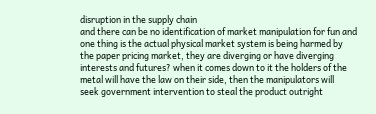disruption in the supply chain
and there can be no identification of market manipulation for fun and
one thing is the actual physical market system is being harmed by
the paper pricing market, they are diverging or have diverging
interests and futures? when it comes down to it the holders of the
metal will have the law on their side, then the manipulators will
seek government intervention to steal the product outright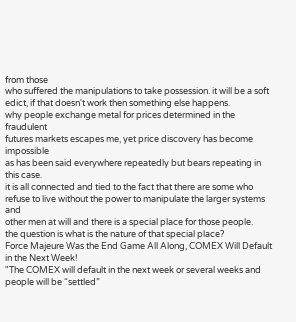from those
who suffered the manipulations to take possession. it will be a soft
edict, if that doesn't work then something else happens.
why people exchange metal for prices determined in the fraudulent
futures markets escapes me, yet price discovery has become impossible
as has been said everywhere repeatedly but bears repeating in this case.
it is all connected and tied to the fact that there are some who
refuse to live without the power to manipulate the larger systems and
other men at will and there is a special place for those people.
the question is what is the nature of that special place?
Force Majeure Was the End Game All Along, COMEX Will Default in the Next Week!
"The COMEX will default in the next week or several weeks and people will be “settled”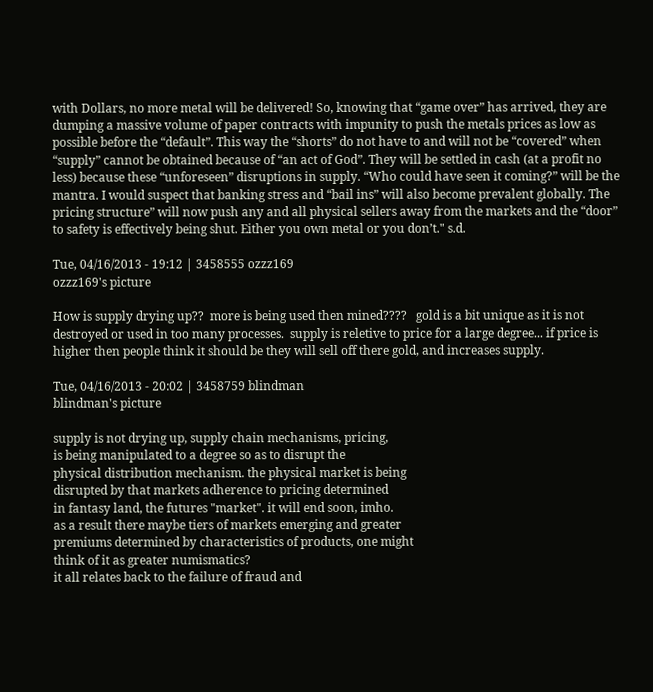with Dollars, no more metal will be delivered! So, knowing that “game over” has arrived, they are dumping a massive volume of paper contracts with impunity to push the metals prices as low as possible before the “default”. This way the “shorts” do not have to and will not be “covered” when “supply” cannot be obtained because of “an act of God”. They will be settled in cash (at a profit no less) because these “unforeseen” disruptions in supply. “Who could have seen it coming?” will be the mantra. I would suspect that banking stress and “bail ins” will also become prevalent globally. The pricing structure” will now push any and all physical sellers away from the markets and the “door” to safety is effectively being shut. Either you own metal or you don’t." s.d.

Tue, 04/16/2013 - 19:12 | 3458555 ozzz169
ozzz169's picture

How is supply drying up??  more is being used then mined????   gold is a bit unique as it is not destroyed or used in too many processes.  supply is reletive to price for a large degree... if price is higher then people think it should be they will sell off there gold, and increases supply.

Tue, 04/16/2013 - 20:02 | 3458759 blindman
blindman's picture

supply is not drying up, supply chain mechanisms, pricing,
is being manipulated to a degree so as to disrupt the
physical distribution mechanism. the physical market is being
disrupted by that markets adherence to pricing determined
in fantasy land, the futures "market". it will end soon, imho.
as a result there maybe tiers of markets emerging and greater
premiums determined by characteristics of products, one might
think of it as greater numismatics?
it all relates back to the failure of fraud and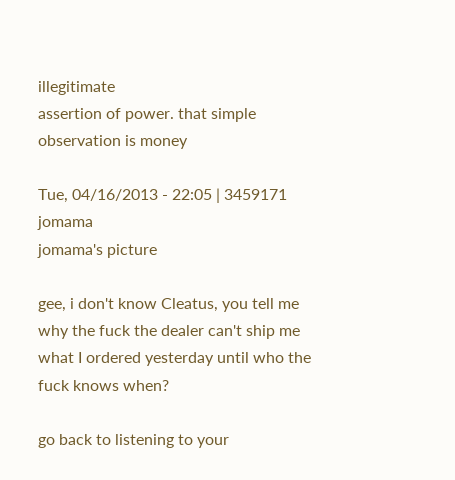illegitimate
assertion of power. that simple observation is money

Tue, 04/16/2013 - 22:05 | 3459171 jomama
jomama's picture

gee, i don't know Cleatus, you tell me why the fuck the dealer can't ship me what I ordered yesterday until who the fuck knows when?

go back to listening to your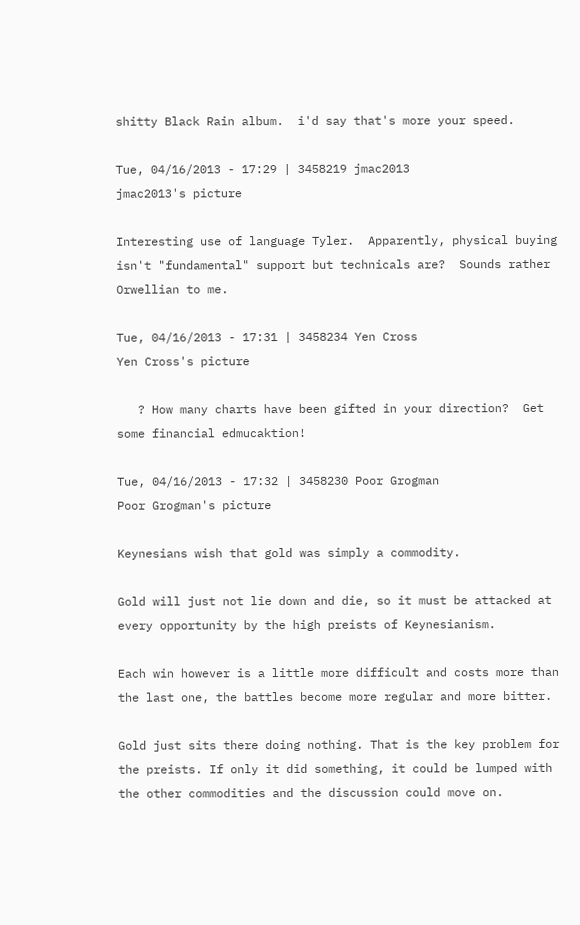shitty Black Rain album.  i'd say that's more your speed.

Tue, 04/16/2013 - 17:29 | 3458219 jmac2013
jmac2013's picture

Interesting use of language Tyler.  Apparently, physical buying isn't "fundamental" support but technicals are?  Sounds rather Orwellian to me.

Tue, 04/16/2013 - 17:31 | 3458234 Yen Cross
Yen Cross's picture

   ? How many charts have been gifted in your direction?  Get some financial edmucaktion!

Tue, 04/16/2013 - 17:32 | 3458230 Poor Grogman
Poor Grogman's picture

Keynesians wish that gold was simply a commodity.

Gold will just not lie down and die, so it must be attacked at every opportunity by the high preists of Keynesianism.

Each win however is a little more difficult and costs more than the last one, the battles become more regular and more bitter.

Gold just sits there doing nothing. That is the key problem for the preists. If only it did something, it could be lumped with the other commodities and the discussion could move on.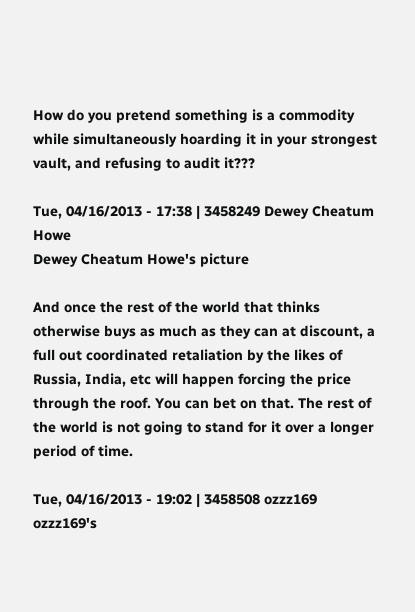How do you pretend something is a commodity while simultaneously hoarding it in your strongest vault, and refusing to audit it???

Tue, 04/16/2013 - 17:38 | 3458249 Dewey Cheatum Howe
Dewey Cheatum Howe's picture

And once the rest of the world that thinks otherwise buys as much as they can at discount, a full out coordinated retaliation by the likes of Russia, India, etc will happen forcing the price through the roof. You can bet on that. The rest of the world is not going to stand for it over a longer period of time.

Tue, 04/16/2013 - 19:02 | 3458508 ozzz169
ozzz169's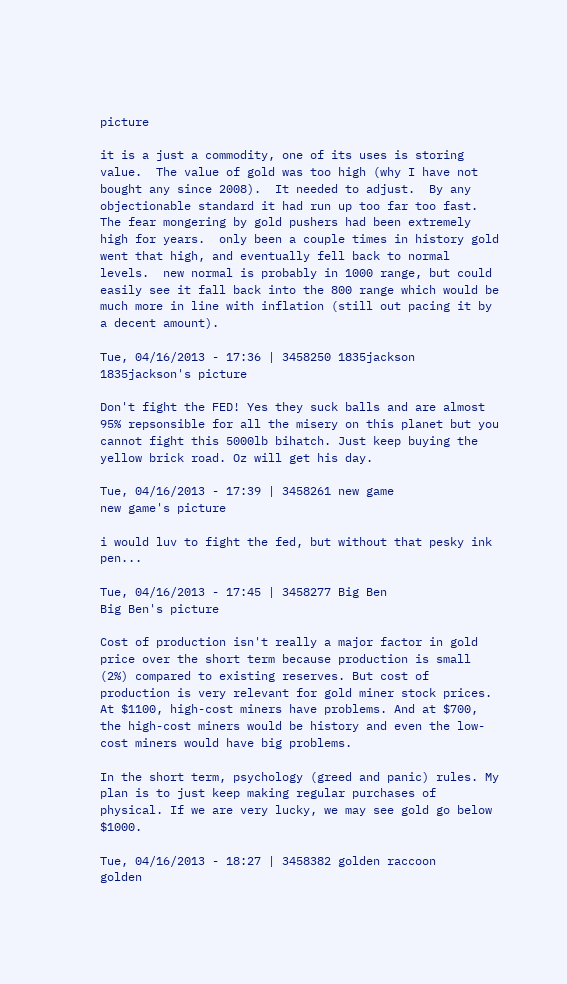picture

it is a just a commodity, one of its uses is storing value.  The value of gold was too high (why I have not bought any since 2008).  It needed to adjust.  By any objectionable standard it had run up too far too fast.  The fear mongering by gold pushers had been extremely high for years.  only been a couple times in history gold went that high, and eventually fell back to normal levels.  new normal is probably in 1000 range, but could easily see it fall back into the 800 range which would be much more in line with inflation (still out pacing it by a decent amount).

Tue, 04/16/2013 - 17:36 | 3458250 1835jackson
1835jackson's picture

Don't fight the FED! Yes they suck balls and are almost 95% repsonsible for all the misery on this planet but you cannot fight this 5000lb bihatch. Just keep buying the yellow brick road. Oz will get his day.

Tue, 04/16/2013 - 17:39 | 3458261 new game
new game's picture

i would luv to fight the fed, but without that pesky ink pen...

Tue, 04/16/2013 - 17:45 | 3458277 Big Ben
Big Ben's picture

Cost of production isn't really a major factor in gold price over the short term because production is small (2%) compared to existing reserves. But cost of production is very relevant for gold miner stock prices. At $1100, high-cost miners have problems. And at $700, the high-cost miners would be history and even the low-cost miners would have big problems.

In the short term, psychology (greed and panic) rules. My plan is to just keep making regular purchases of physical. If we are very lucky, we may see gold go below $1000.

Tue, 04/16/2013 - 18:27 | 3458382 golden raccoon
golden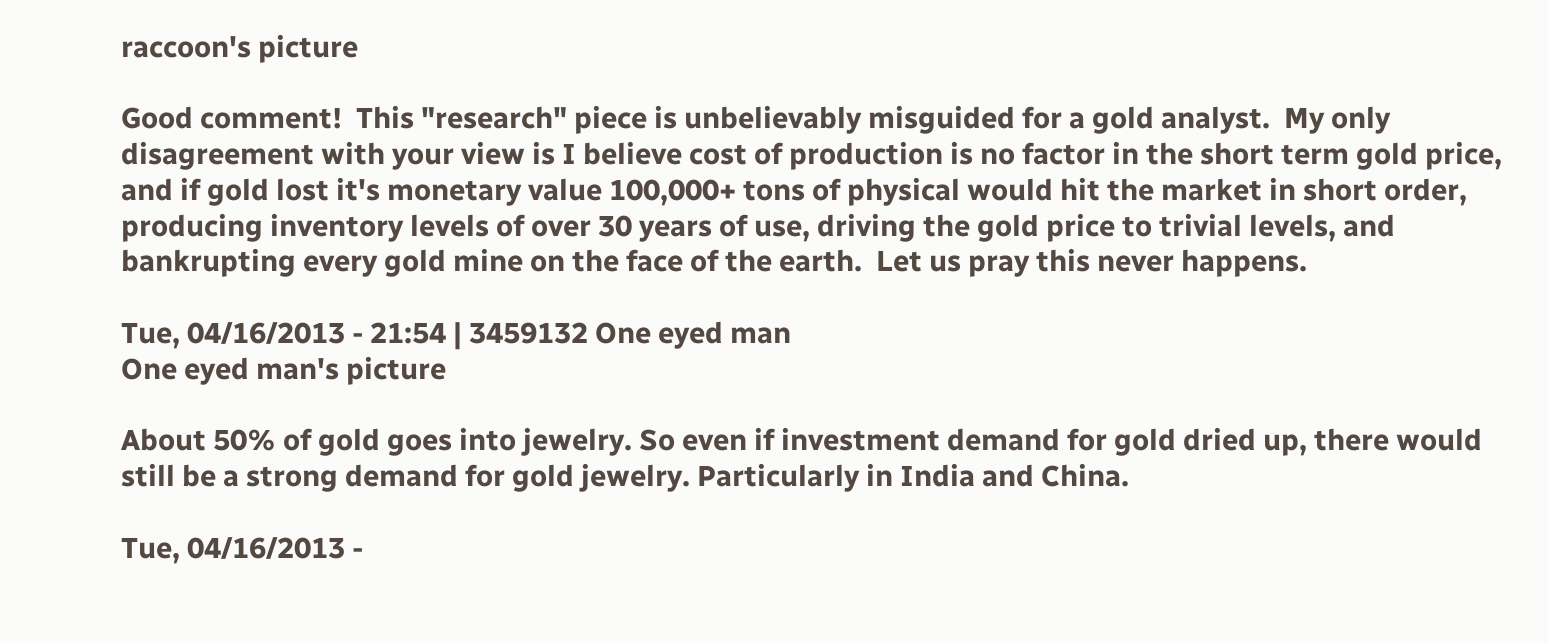raccoon's picture

Good comment!  This "research" piece is unbelievably misguided for a gold analyst.  My only disagreement with your view is I believe cost of production is no factor in the short term gold price, and if gold lost it's monetary value 100,000+ tons of physical would hit the market in short order, producing inventory levels of over 30 years of use, driving the gold price to trivial levels, and bankrupting every gold mine on the face of the earth.  Let us pray this never happens.

Tue, 04/16/2013 - 21:54 | 3459132 One eyed man
One eyed man's picture

About 50% of gold goes into jewelry. So even if investment demand for gold dried up, there would still be a strong demand for gold jewelry. Particularly in India and China.

Tue, 04/16/2013 -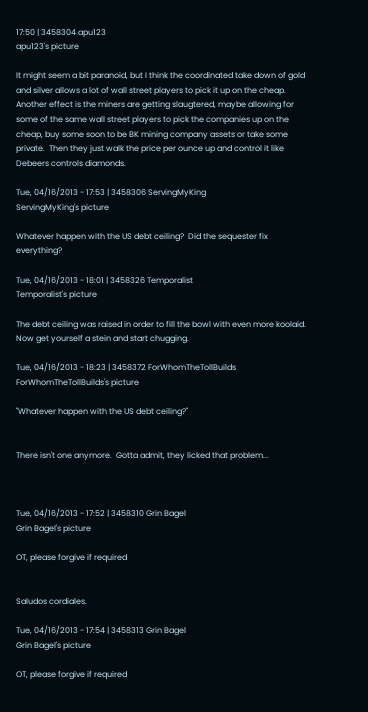17:50 | 3458304 apu123
apu123's picture

It might seem a bit paranoid, but I think the coordinated take down of gold and silver allows a lot of wall street players to pick it up on the cheap.  Another effect is the miners are getting slaugtered, maybe allowing for some of the same wall street players to pick the companies up on the cheap, buy some soon to be BK mining company assets or take some private.  Then they just walk the price per ounce up and control it like Debeers controls diamonds.

Tue, 04/16/2013 - 17:53 | 3458306 ServingMyKing
ServingMyKing's picture

Whatever happen with the US debt ceiling?  Did the sequester fix everything?

Tue, 04/16/2013 - 18:01 | 3458326 Temporalist
Temporalist's picture

The debt ceiling was raised in order to fill the bowl with even more koolaid.  Now get yourself a stein and start chugging.

Tue, 04/16/2013 - 18:23 | 3458372 ForWhomTheTollBuilds
ForWhomTheTollBuilds's picture

"Whatever happen with the US debt ceiling?"


There isn't one anymore.  Gotta admit, they licked that problem...



Tue, 04/16/2013 - 17:52 | 3458310 Grin Bagel
Grin Bagel's picture

OT, please forgive if required


Saludos cordiales.

Tue, 04/16/2013 - 17:54 | 3458313 Grin Bagel
Grin Bagel's picture

OT, please forgive if required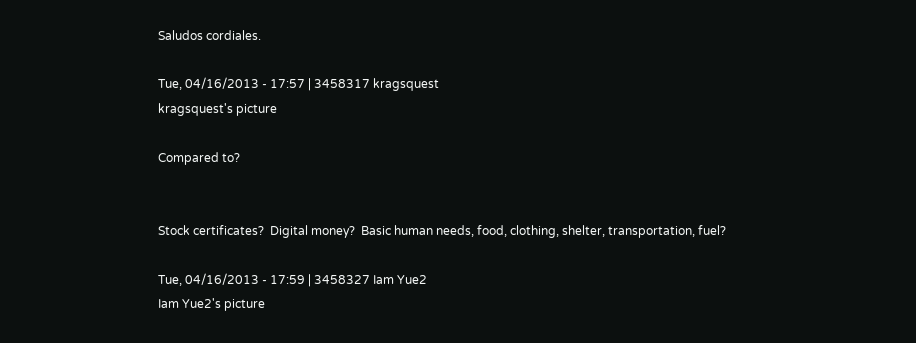Saludos cordiales.

Tue, 04/16/2013 - 17:57 | 3458317 kragsquest
kragsquest's picture

Compared to?


Stock certificates?  Digital money?  Basic human needs, food, clothing, shelter, transportation, fuel?

Tue, 04/16/2013 - 17:59 | 3458327 Iam Yue2
Iam Yue2's picture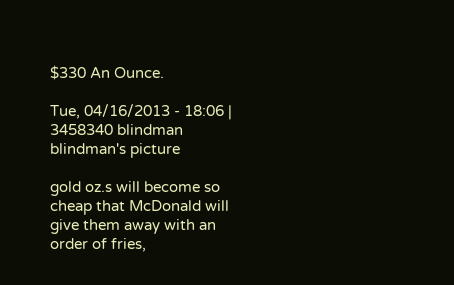$330 An Ounce.

Tue, 04/16/2013 - 18:06 | 3458340 blindman
blindman's picture

gold oz.s will become so cheap that McDonald will
give them away with an order of fries,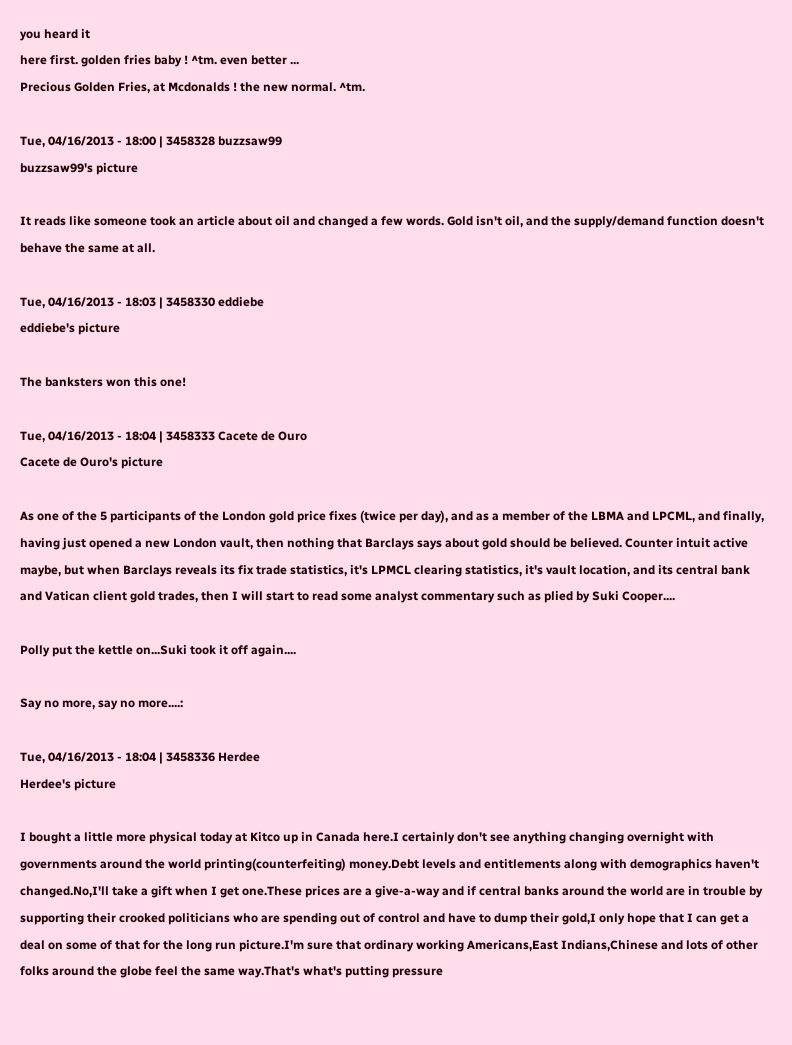you heard it
here first. golden fries baby ! ^tm. even better ...
Precious Golden Fries, at Mcdonalds ! the new normal. ^tm.

Tue, 04/16/2013 - 18:00 | 3458328 buzzsaw99
buzzsaw99's picture

It reads like someone took an article about oil and changed a few words. Gold isn't oil, and the supply/demand function doesn't behave the same at all.

Tue, 04/16/2013 - 18:03 | 3458330 eddiebe
eddiebe's picture

The banksters won this one!

Tue, 04/16/2013 - 18:04 | 3458333 Cacete de Ouro
Cacete de Ouro's picture

As one of the 5 participants of the London gold price fixes (twice per day), and as a member of the LBMA and LPCML, and finally, having just opened a new London vault, then nothing that Barclays says about gold should be believed. Counter intuit active maybe, but when Barclays reveals its fix trade statistics, it's LPMCL clearing statistics, it's vault location, and its central bank and Vatican client gold trades, then I will start to read some analyst commentary such as plied by Suki Cooper....

Polly put the kettle on...Suki took it off again....

Say no more, say no more....:

Tue, 04/16/2013 - 18:04 | 3458336 Herdee
Herdee's picture

I bought a little more physical today at Kitco up in Canada here.I certainly don't see anything changing overnight with governments around the world printing(counterfeiting) money.Debt levels and entitlements along with demographics haven't changed.No,I'll take a gift when I get one.These prices are a give-a-way and if central banks around the world are in trouble by supporting their crooked politicians who are spending out of control and have to dump their gold,I only hope that I can get a deal on some of that for the long run picture.I'm sure that ordinary working Americans,East Indians,Chinese and lots of other folks around the globe feel the same way.That's what's putting pressure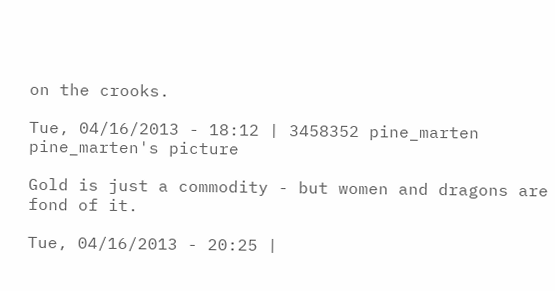on the crooks.

Tue, 04/16/2013 - 18:12 | 3458352 pine_marten
pine_marten's picture

Gold is just a commodity - but women and dragons are fond of it.

Tue, 04/16/2013 - 20:25 |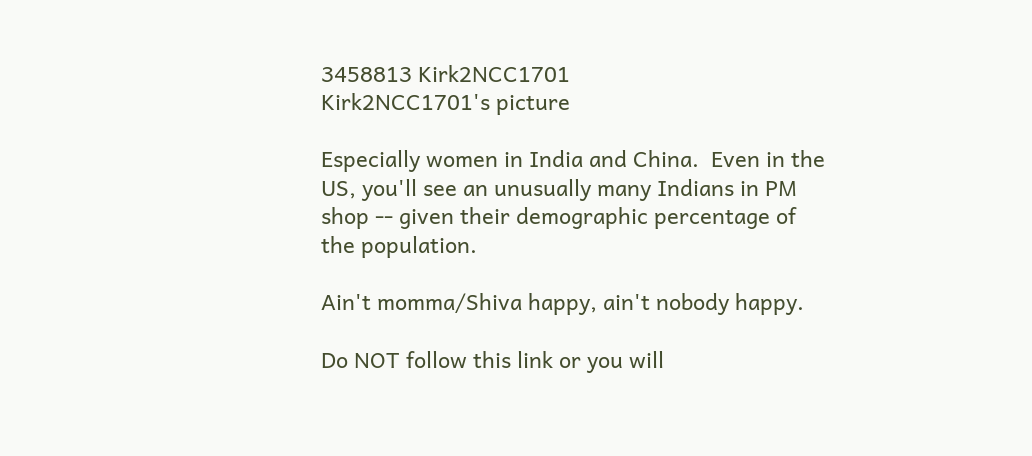3458813 Kirk2NCC1701
Kirk2NCC1701's picture

Especially women in India and China.  Even in the US, you'll see an unusually many Indians in PM shop -- given their demographic percentage of the population.

Ain't momma/Shiva happy, ain't nobody happy.

Do NOT follow this link or you will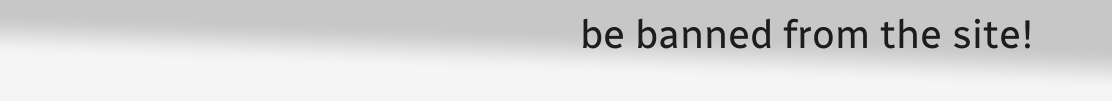be banned from the site!